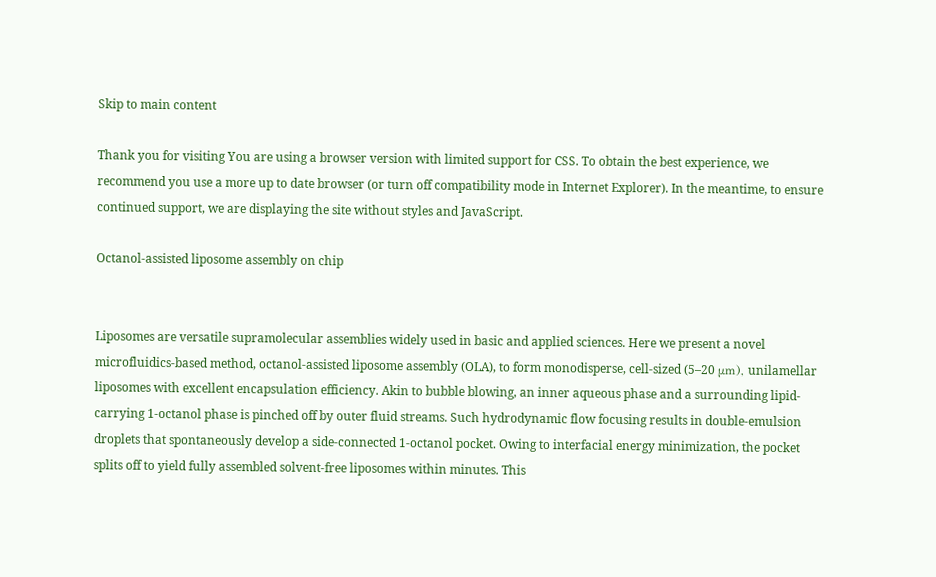Skip to main content

Thank you for visiting You are using a browser version with limited support for CSS. To obtain the best experience, we recommend you use a more up to date browser (or turn off compatibility mode in Internet Explorer). In the meantime, to ensure continued support, we are displaying the site without styles and JavaScript.

Octanol-assisted liposome assembly on chip


Liposomes are versatile supramolecular assemblies widely used in basic and applied sciences. Here we present a novel microfluidics-based method, octanol-assisted liposome assembly (OLA), to form monodisperse, cell-sized (5–20 μm), unilamellar liposomes with excellent encapsulation efficiency. Akin to bubble blowing, an inner aqueous phase and a surrounding lipid-carrying 1-octanol phase is pinched off by outer fluid streams. Such hydrodynamic flow focusing results in double-emulsion droplets that spontaneously develop a side-connected 1-octanol pocket. Owing to interfacial energy minimization, the pocket splits off to yield fully assembled solvent-free liposomes within minutes. This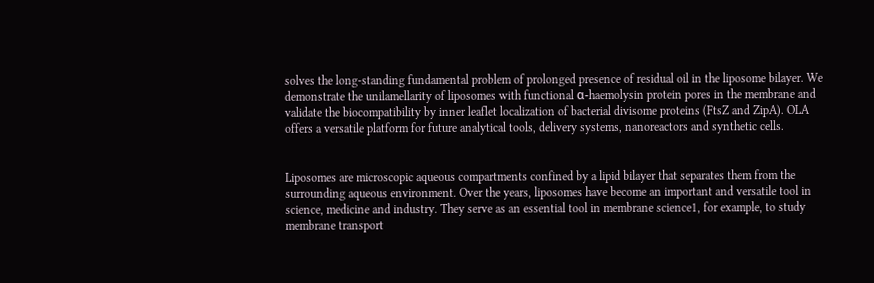solves the long-standing fundamental problem of prolonged presence of residual oil in the liposome bilayer. We demonstrate the unilamellarity of liposomes with functional α-haemolysin protein pores in the membrane and validate the biocompatibility by inner leaflet localization of bacterial divisome proteins (FtsZ and ZipA). OLA offers a versatile platform for future analytical tools, delivery systems, nanoreactors and synthetic cells.


Liposomes are microscopic aqueous compartments confined by a lipid bilayer that separates them from the surrounding aqueous environment. Over the years, liposomes have become an important and versatile tool in science, medicine and industry. They serve as an essential tool in membrane science1, for example, to study membrane transport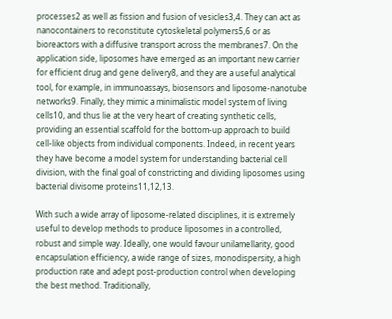processes2 as well as fission and fusion of vesicles3,4. They can act as nanocontainers to reconstitute cytoskeletal polymers5,6 or as bioreactors with a diffusive transport across the membranes7. On the application side, liposomes have emerged as an important new carrier for efficient drug and gene delivery8, and they are a useful analytical tool, for example, in immunoassays, biosensors and liposome-nanotube networks9. Finally, they mimic a minimalistic model system of living cells10, and thus lie at the very heart of creating synthetic cells, providing an essential scaffold for the bottom-up approach to build cell-like objects from individual components. Indeed, in recent years they have become a model system for understanding bacterial cell division, with the final goal of constricting and dividing liposomes using bacterial divisome proteins11,12,13.

With such a wide array of liposome-related disciplines, it is extremely useful to develop methods to produce liposomes in a controlled, robust and simple way. Ideally, one would favour unilamellarity, good encapsulation efficiency, a wide range of sizes, monodispersity, a high production rate and adept post-production control when developing the best method. Traditionally,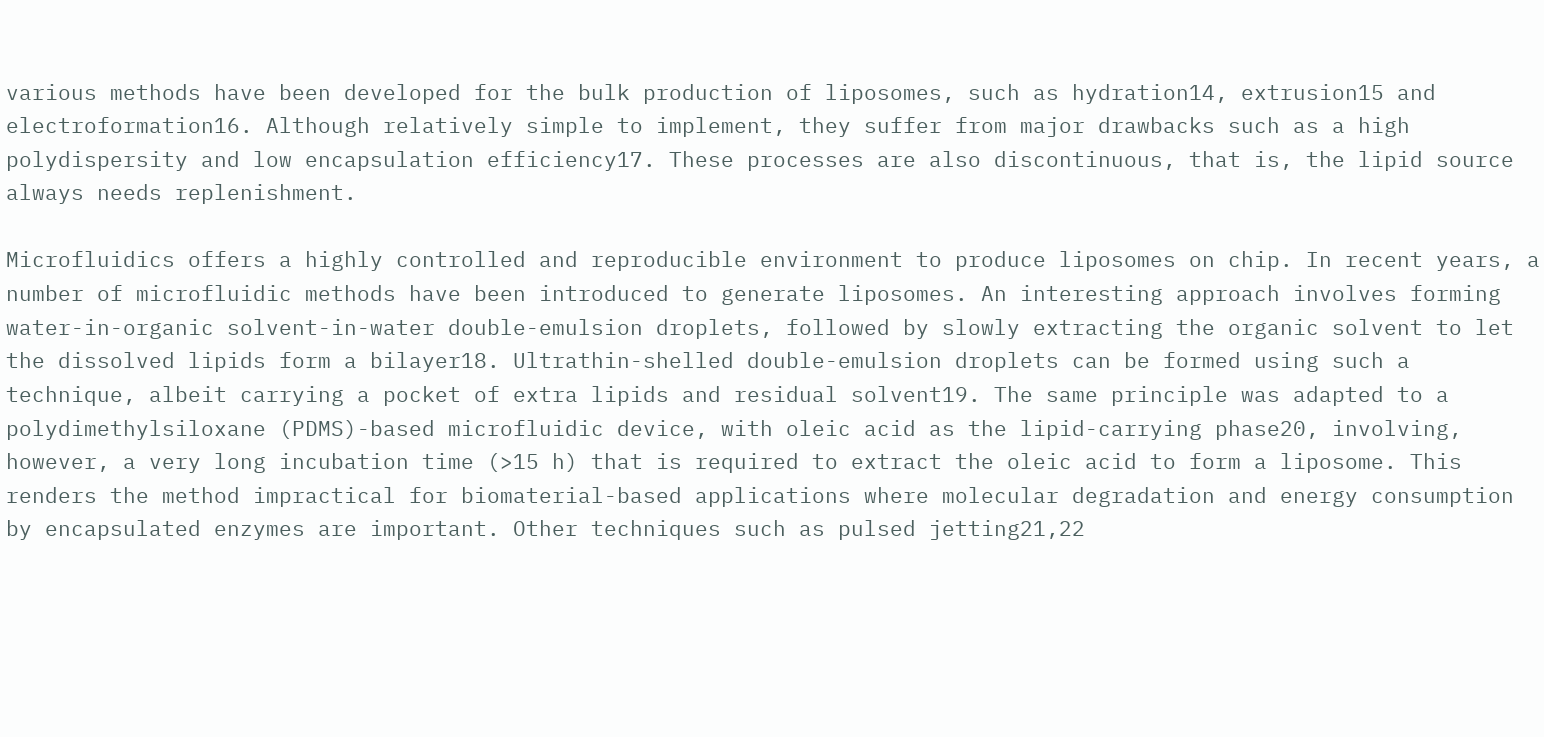various methods have been developed for the bulk production of liposomes, such as hydration14, extrusion15 and electroformation16. Although relatively simple to implement, they suffer from major drawbacks such as a high polydispersity and low encapsulation efficiency17. These processes are also discontinuous, that is, the lipid source always needs replenishment.

Microfluidics offers a highly controlled and reproducible environment to produce liposomes on chip. In recent years, a number of microfluidic methods have been introduced to generate liposomes. An interesting approach involves forming water-in-organic solvent-in-water double-emulsion droplets, followed by slowly extracting the organic solvent to let the dissolved lipids form a bilayer18. Ultrathin-shelled double-emulsion droplets can be formed using such a technique, albeit carrying a pocket of extra lipids and residual solvent19. The same principle was adapted to a polydimethylsiloxane (PDMS)-based microfluidic device, with oleic acid as the lipid-carrying phase20, involving, however, a very long incubation time (>15 h) that is required to extract the oleic acid to form a liposome. This renders the method impractical for biomaterial-based applications where molecular degradation and energy consumption by encapsulated enzymes are important. Other techniques such as pulsed jetting21,22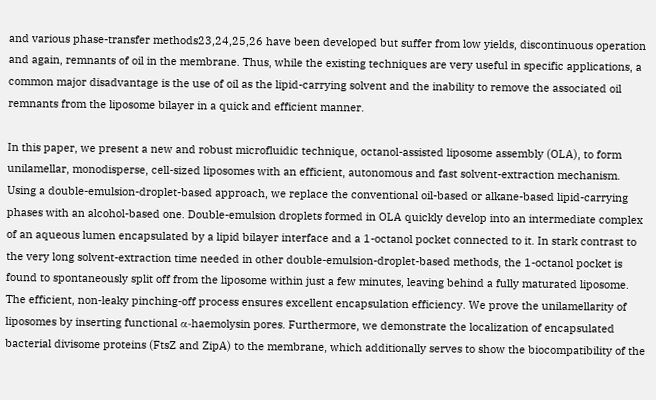and various phase-transfer methods23,24,25,26 have been developed but suffer from low yields, discontinuous operation and again, remnants of oil in the membrane. Thus, while the existing techniques are very useful in specific applications, a common major disadvantage is the use of oil as the lipid-carrying solvent and the inability to remove the associated oil remnants from the liposome bilayer in a quick and efficient manner.

In this paper, we present a new and robust microfluidic technique, octanol-assisted liposome assembly (OLA), to form unilamellar, monodisperse, cell-sized liposomes with an efficient, autonomous and fast solvent-extraction mechanism. Using a double-emulsion-droplet-based approach, we replace the conventional oil-based or alkane-based lipid-carrying phases with an alcohol-based one. Double-emulsion droplets formed in OLA quickly develop into an intermediate complex of an aqueous lumen encapsulated by a lipid bilayer interface and a 1-octanol pocket connected to it. In stark contrast to the very long solvent-extraction time needed in other double-emulsion-droplet-based methods, the 1-octanol pocket is found to spontaneously split off from the liposome within just a few minutes, leaving behind a fully maturated liposome. The efficient, non-leaky pinching-off process ensures excellent encapsulation efficiency. We prove the unilamellarity of liposomes by inserting functional α-haemolysin pores. Furthermore, we demonstrate the localization of encapsulated bacterial divisome proteins (FtsZ and ZipA) to the membrane, which additionally serves to show the biocompatibility of the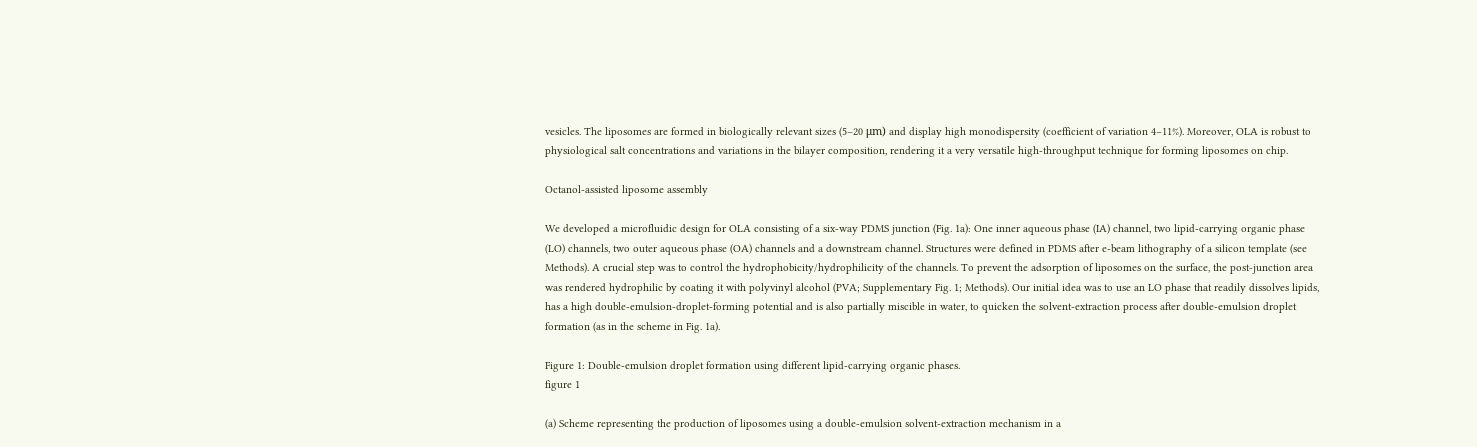vesicles. The liposomes are formed in biologically relevant sizes (5–20 μm) and display high monodispersity (coefficient of variation 4–11%). Moreover, OLA is robust to physiological salt concentrations and variations in the bilayer composition, rendering it a very versatile high-throughput technique for forming liposomes on chip.

Octanol-assisted liposome assembly

We developed a microfluidic design for OLA consisting of a six-way PDMS junction (Fig. 1a): One inner aqueous phase (IA) channel, two lipid-carrying organic phase (LO) channels, two outer aqueous phase (OA) channels and a downstream channel. Structures were defined in PDMS after e-beam lithography of a silicon template (see Methods). A crucial step was to control the hydrophobicity/hydrophilicity of the channels. To prevent the adsorption of liposomes on the surface, the post-junction area was rendered hydrophilic by coating it with polyvinyl alcohol (PVA; Supplementary Fig. 1; Methods). Our initial idea was to use an LO phase that readily dissolves lipids, has a high double-emulsion-droplet-forming potential and is also partially miscible in water, to quicken the solvent-extraction process after double-emulsion droplet formation (as in the scheme in Fig. 1a).

Figure 1: Double-emulsion droplet formation using different lipid-carrying organic phases.
figure 1

(a) Scheme representing the production of liposomes using a double-emulsion solvent-extraction mechanism in a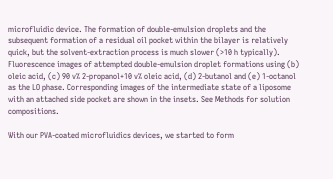microfluidic device. The formation of double-emulsion droplets and the subsequent formation of a residual oil pocket within the bilayer is relatively quick, but the solvent-extraction process is much slower (>10 h typically). Fluorescence images of attempted double-emulsion droplet formations using (b) oleic acid, (c) 90 v% 2-propanol+10 v% oleic acid, (d) 2-butanol and (e) 1-octanol as the LO phase. Corresponding images of the intermediate state of a liposome with an attached side pocket are shown in the insets. See Methods for solution compositions.

With our PVA-coated microfluidics devices, we started to form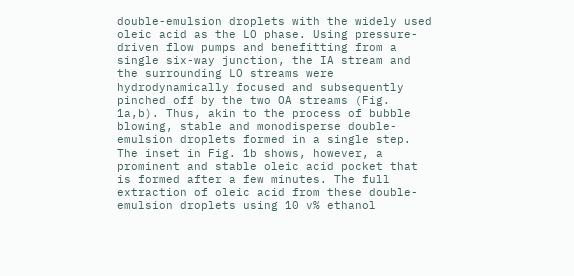double-emulsion droplets with the widely used oleic acid as the LO phase. Using pressure-driven flow pumps and benefitting from a single six-way junction, the IA stream and the surrounding LO streams were hydrodynamically focused and subsequently pinched off by the two OA streams (Fig. 1a,b). Thus, akin to the process of bubble blowing, stable and monodisperse double-emulsion droplets formed in a single step. The inset in Fig. 1b shows, however, a prominent and stable oleic acid pocket that is formed after a few minutes. The full extraction of oleic acid from these double-emulsion droplets using 10 v% ethanol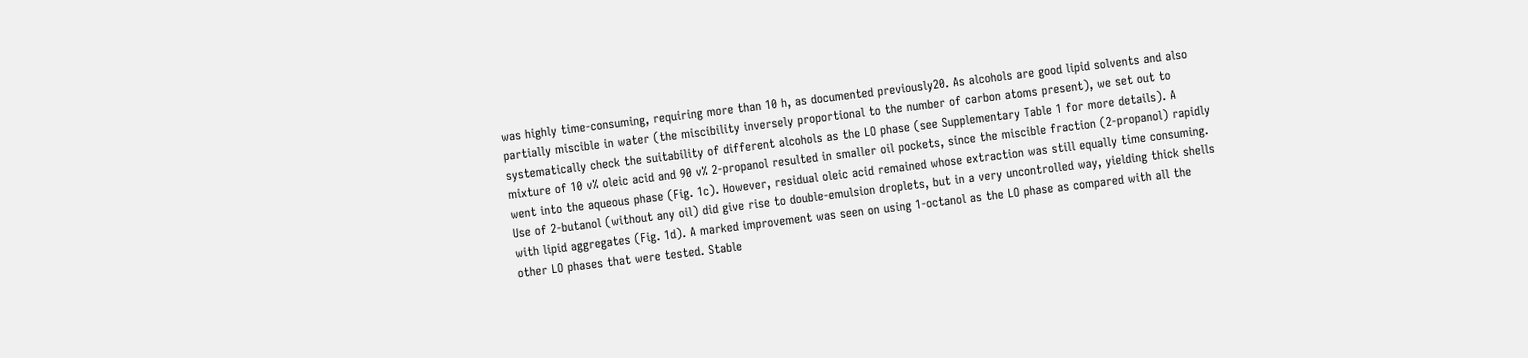was highly time-consuming, requiring more than 10 h, as documented previously20. As alcohols are good lipid solvents and also partially miscible in water (the miscibility inversely proportional to the number of carbon atoms present), we set out to systematically check the suitability of different alcohols as the LO phase (see Supplementary Table 1 for more details). A mixture of 10 v% oleic acid and 90 v% 2-propanol resulted in smaller oil pockets, since the miscible fraction (2-propanol) rapidly went into the aqueous phase (Fig. 1c). However, residual oleic acid remained whose extraction was still equally time consuming. Use of 2-butanol (without any oil) did give rise to double-emulsion droplets, but in a very uncontrolled way, yielding thick shells with lipid aggregates (Fig. 1d). A marked improvement was seen on using 1-octanol as the LO phase as compared with all the other LO phases that were tested. Stable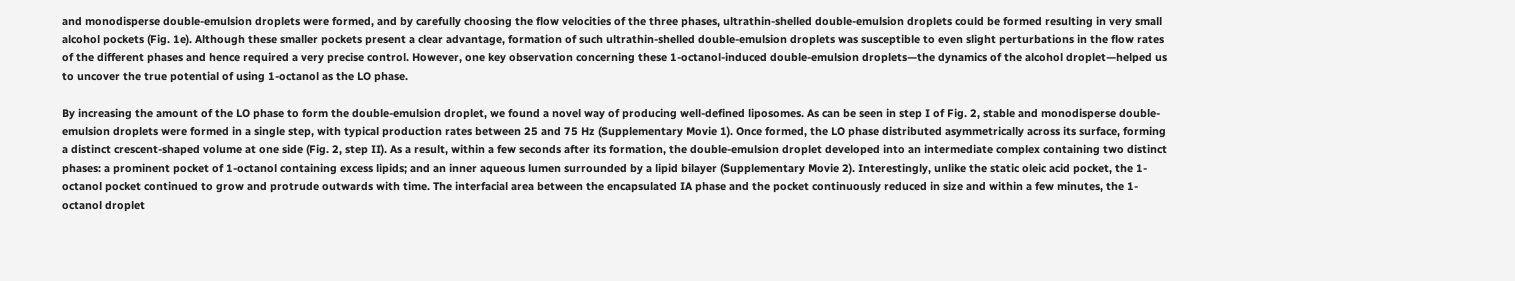and monodisperse double-emulsion droplets were formed, and by carefully choosing the flow velocities of the three phases, ultrathin-shelled double-emulsion droplets could be formed resulting in very small alcohol pockets (Fig. 1e). Although these smaller pockets present a clear advantage, formation of such ultrathin-shelled double-emulsion droplets was susceptible to even slight perturbations in the flow rates of the different phases and hence required a very precise control. However, one key observation concerning these 1-octanol-induced double-emulsion droplets—the dynamics of the alcohol droplet—helped us to uncover the true potential of using 1-octanol as the LO phase.

By increasing the amount of the LO phase to form the double-emulsion droplet, we found a novel way of producing well-defined liposomes. As can be seen in step I of Fig. 2, stable and monodisperse double-emulsion droplets were formed in a single step, with typical production rates between 25 and 75 Hz (Supplementary Movie 1). Once formed, the LO phase distributed asymmetrically across its surface, forming a distinct crescent-shaped volume at one side (Fig. 2, step II). As a result, within a few seconds after its formation, the double-emulsion droplet developed into an intermediate complex containing two distinct phases: a prominent pocket of 1-octanol containing excess lipids; and an inner aqueous lumen surrounded by a lipid bilayer (Supplementary Movie 2). Interestingly, unlike the static oleic acid pocket, the 1-octanol pocket continued to grow and protrude outwards with time. The interfacial area between the encapsulated IA phase and the pocket continuously reduced in size and within a few minutes, the 1-octanol droplet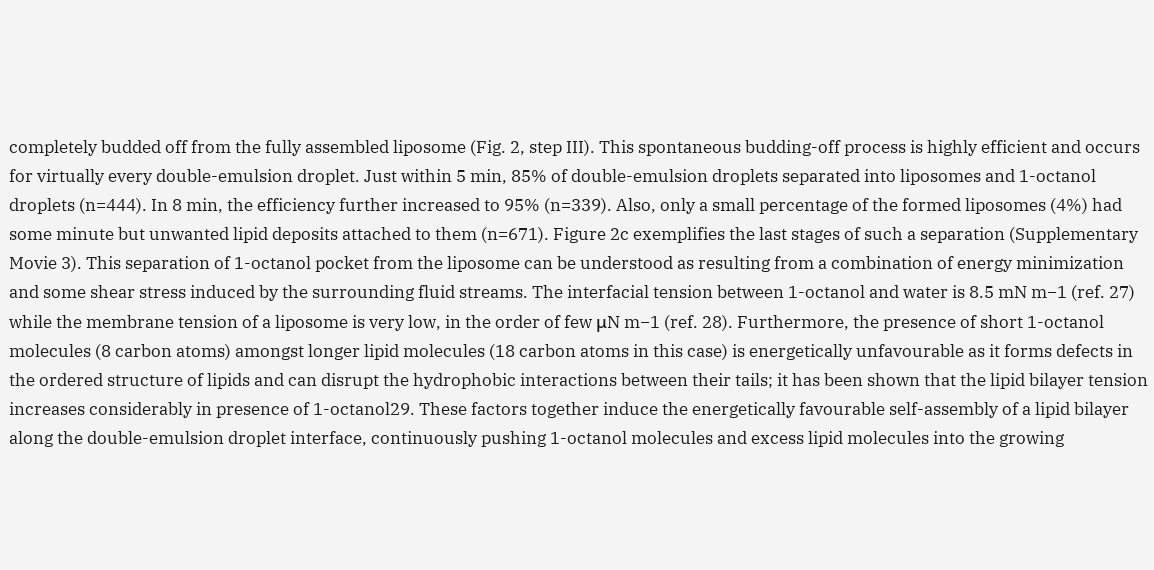completely budded off from the fully assembled liposome (Fig. 2, step III). This spontaneous budding-off process is highly efficient and occurs for virtually every double-emulsion droplet. Just within 5 min, 85% of double-emulsion droplets separated into liposomes and 1-octanol droplets (n=444). In 8 min, the efficiency further increased to 95% (n=339). Also, only a small percentage of the formed liposomes (4%) had some minute but unwanted lipid deposits attached to them (n=671). Figure 2c exemplifies the last stages of such a separation (Supplementary Movie 3). This separation of 1-octanol pocket from the liposome can be understood as resulting from a combination of energy minimization and some shear stress induced by the surrounding fluid streams. The interfacial tension between 1-octanol and water is 8.5 mN m−1 (ref. 27) while the membrane tension of a liposome is very low, in the order of few μN m−1 (ref. 28). Furthermore, the presence of short 1-octanol molecules (8 carbon atoms) amongst longer lipid molecules (18 carbon atoms in this case) is energetically unfavourable as it forms defects in the ordered structure of lipids and can disrupt the hydrophobic interactions between their tails; it has been shown that the lipid bilayer tension increases considerably in presence of 1-octanol29. These factors together induce the energetically favourable self-assembly of a lipid bilayer along the double-emulsion droplet interface, continuously pushing 1-octanol molecules and excess lipid molecules into the growing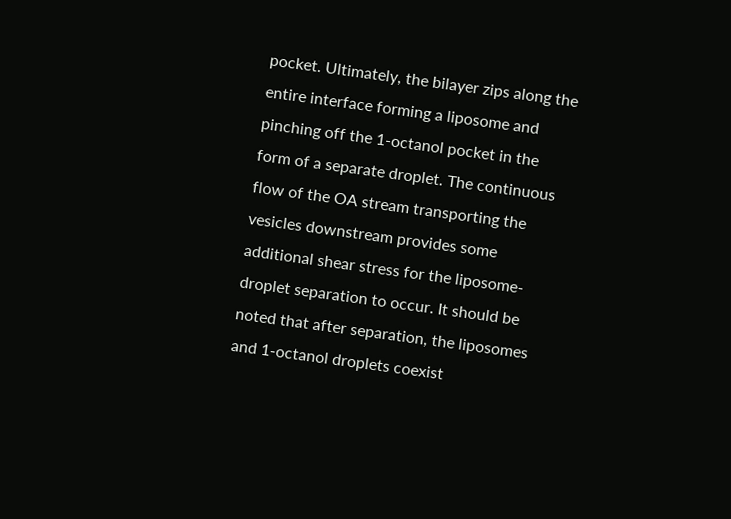pocket. Ultimately, the bilayer zips along the entire interface forming a liposome and pinching off the 1-octanol pocket in the form of a separate droplet. The continuous flow of the OA stream transporting the vesicles downstream provides some additional shear stress for the liposome-droplet separation to occur. It should be noted that after separation, the liposomes and 1-octanol droplets coexist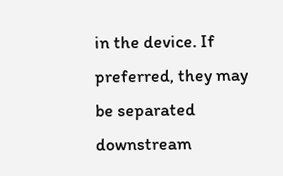in the device. If preferred, they may be separated downstream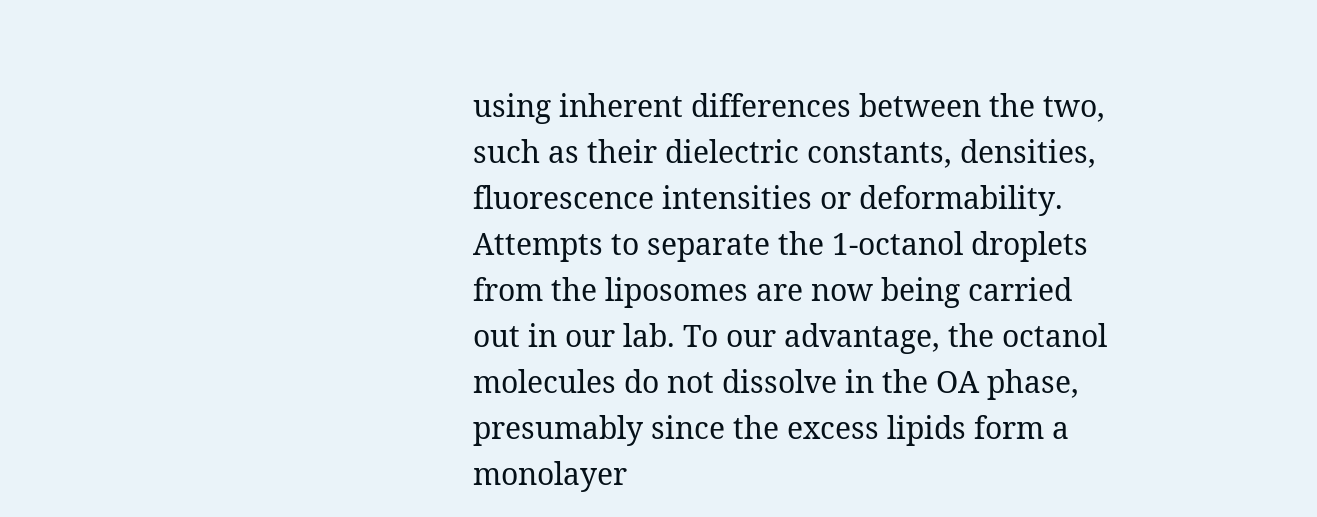using inherent differences between the two, such as their dielectric constants, densities, fluorescence intensities or deformability. Attempts to separate the 1-octanol droplets from the liposomes are now being carried out in our lab. To our advantage, the octanol molecules do not dissolve in the OA phase, presumably since the excess lipids form a monolayer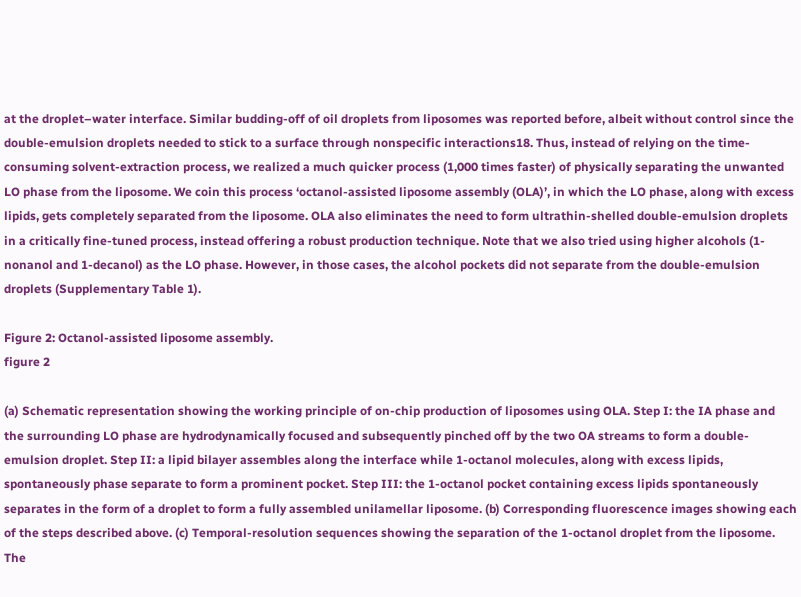at the droplet–water interface. Similar budding-off of oil droplets from liposomes was reported before, albeit without control since the double-emulsion droplets needed to stick to a surface through nonspecific interactions18. Thus, instead of relying on the time-consuming solvent-extraction process, we realized a much quicker process (1,000 times faster) of physically separating the unwanted LO phase from the liposome. We coin this process ‘octanol-assisted liposome assembly (OLA)’, in which the LO phase, along with excess lipids, gets completely separated from the liposome. OLA also eliminates the need to form ultrathin-shelled double-emulsion droplets in a critically fine-tuned process, instead offering a robust production technique. Note that we also tried using higher alcohols (1-nonanol and 1-decanol) as the LO phase. However, in those cases, the alcohol pockets did not separate from the double-emulsion droplets (Supplementary Table 1).

Figure 2: Octanol-assisted liposome assembly.
figure 2

(a) Schematic representation showing the working principle of on-chip production of liposomes using OLA. Step I: the IA phase and the surrounding LO phase are hydrodynamically focused and subsequently pinched off by the two OA streams to form a double-emulsion droplet. Step II: a lipid bilayer assembles along the interface while 1-octanol molecules, along with excess lipids, spontaneously phase separate to form a prominent pocket. Step III: the 1-octanol pocket containing excess lipids spontaneously separates in the form of a droplet to form a fully assembled unilamellar liposome. (b) Corresponding fluorescence images showing each of the steps described above. (c) Temporal-resolution sequences showing the separation of the 1-octanol droplet from the liposome. The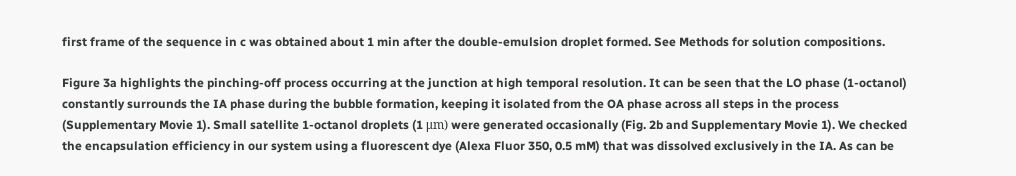first frame of the sequence in c was obtained about 1 min after the double-emulsion droplet formed. See Methods for solution compositions.

Figure 3a highlights the pinching-off process occurring at the junction at high temporal resolution. It can be seen that the LO phase (1-octanol) constantly surrounds the IA phase during the bubble formation, keeping it isolated from the OA phase across all steps in the process (Supplementary Movie 1). Small satellite 1-octanol droplets (1 μm) were generated occasionally (Fig. 2b and Supplementary Movie 1). We checked the encapsulation efficiency in our system using a fluorescent dye (Alexa Fluor 350, 0.5 mM) that was dissolved exclusively in the IA. As can be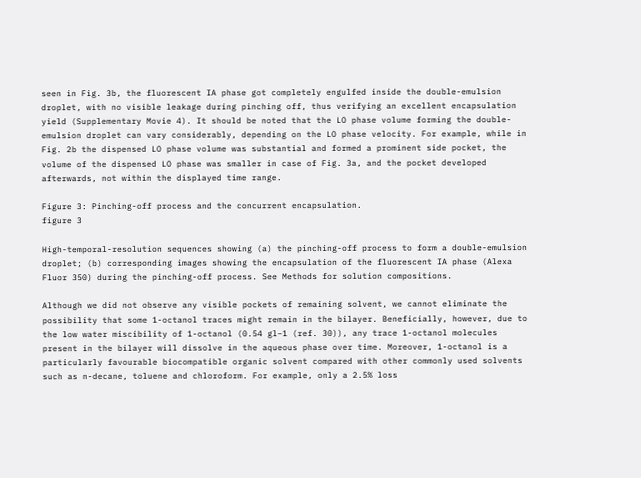seen in Fig. 3b, the fluorescent IA phase got completely engulfed inside the double-emulsion droplet, with no visible leakage during pinching off, thus verifying an excellent encapsulation yield (Supplementary Movie 4). It should be noted that the LO phase volume forming the double-emulsion droplet can vary considerably, depending on the LO phase velocity. For example, while in Fig. 2b the dispensed LO phase volume was substantial and formed a prominent side pocket, the volume of the dispensed LO phase was smaller in case of Fig. 3a, and the pocket developed afterwards, not within the displayed time range.

Figure 3: Pinching-off process and the concurrent encapsulation.
figure 3

High-temporal-resolution sequences showing (a) the pinching-off process to form a double-emulsion droplet; (b) corresponding images showing the encapsulation of the fluorescent IA phase (Alexa Fluor 350) during the pinching-off process. See Methods for solution compositions.

Although we did not observe any visible pockets of remaining solvent, we cannot eliminate the possibility that some 1-octanol traces might remain in the bilayer. Beneficially, however, due to the low water miscibility of 1-octanol (0.54 gl−1 (ref. 30)), any trace 1-octanol molecules present in the bilayer will dissolve in the aqueous phase over time. Moreover, 1-octanol is a particularly favourable biocompatible organic solvent compared with other commonly used solvents such as n-decane, toluene and chloroform. For example, only a 2.5% loss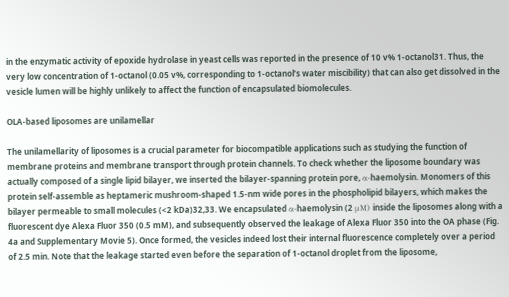in the enzymatic activity of epoxide hydrolase in yeast cells was reported in the presence of 10 v% 1-octanol31. Thus, the very low concentration of 1-octanol (0.05 v%, corresponding to 1-octanol’s water miscibility) that can also get dissolved in the vesicle lumen will be highly unlikely to affect the function of encapsulated biomolecules.

OLA-based liposomes are unilamellar

The unilamellarity of liposomes is a crucial parameter for biocompatible applications such as studying the function of membrane proteins and membrane transport through protein channels. To check whether the liposome boundary was actually composed of a single lipid bilayer, we inserted the bilayer-spanning protein pore, α-haemolysin. Monomers of this protein self-assemble as heptameric mushroom-shaped 1.5-nm wide pores in the phospholipid bilayers, which makes the bilayer permeable to small molecules (<2 kDa)32,33. We encapsulated α-haemolysin (2 μM) inside the liposomes along with a fluorescent dye Alexa Fluor 350 (0.5 mM), and subsequently observed the leakage of Alexa Fluor 350 into the OA phase (Fig. 4a and Supplementary Movie 5). Once formed, the vesicles indeed lost their internal fluorescence completely over a period of 2.5 min. Note that the leakage started even before the separation of 1-octanol droplet from the liposome,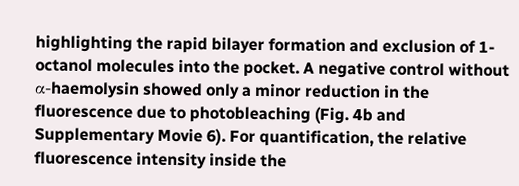highlighting the rapid bilayer formation and exclusion of 1-octanol molecules into the pocket. A negative control without α-haemolysin showed only a minor reduction in the fluorescence due to photobleaching (Fig. 4b and Supplementary Movie 6). For quantification, the relative fluorescence intensity inside the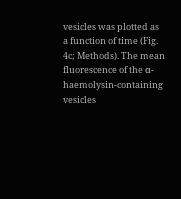vesicles was plotted as a function of time (Fig. 4c; Methods). The mean fluorescence of the α-haemolysin-containing vesicles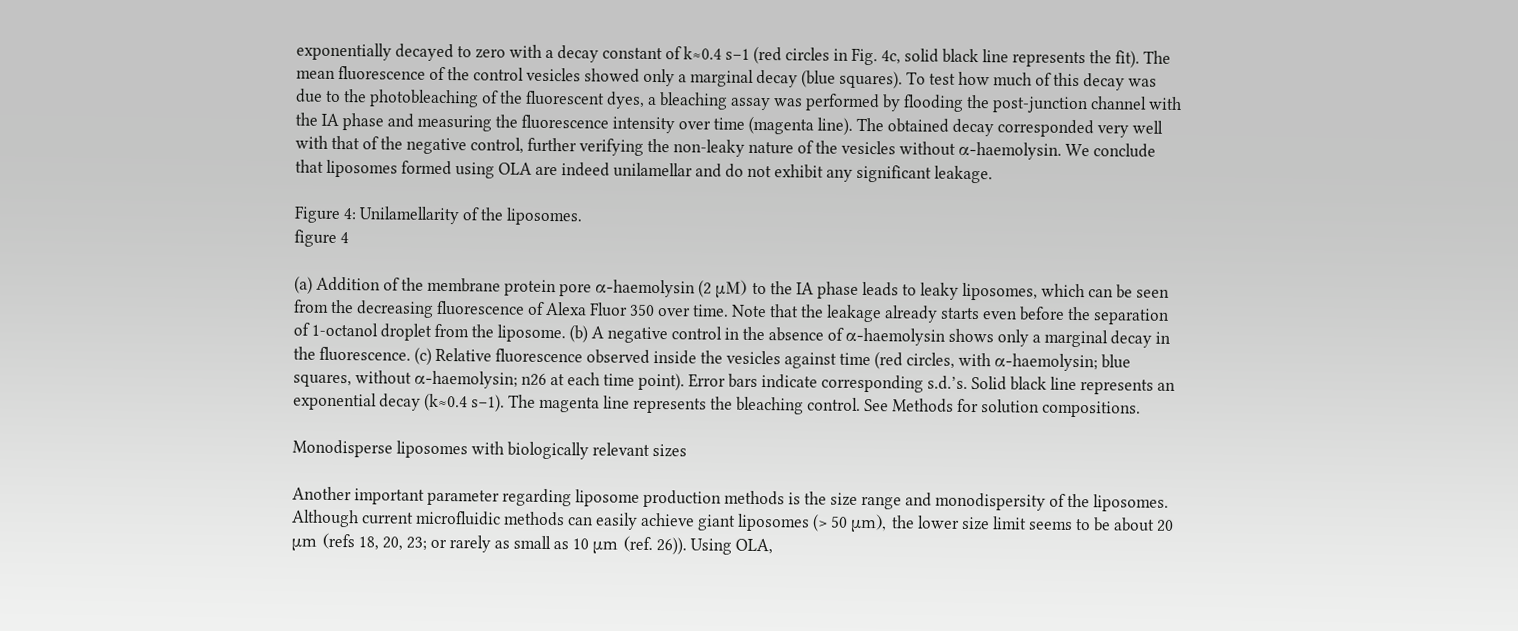exponentially decayed to zero with a decay constant of k≈0.4 s−1 (red circles in Fig. 4c, solid black line represents the fit). The mean fluorescence of the control vesicles showed only a marginal decay (blue squares). To test how much of this decay was due to the photobleaching of the fluorescent dyes, a bleaching assay was performed by flooding the post-junction channel with the IA phase and measuring the fluorescence intensity over time (magenta line). The obtained decay corresponded very well with that of the negative control, further verifying the non-leaky nature of the vesicles without α-haemolysin. We conclude that liposomes formed using OLA are indeed unilamellar and do not exhibit any significant leakage.

Figure 4: Unilamellarity of the liposomes.
figure 4

(a) Addition of the membrane protein pore α-haemolysin (2 μM) to the IA phase leads to leaky liposomes, which can be seen from the decreasing fluorescence of Alexa Fluor 350 over time. Note that the leakage already starts even before the separation of 1-octanol droplet from the liposome. (b) A negative control in the absence of α-haemolysin shows only a marginal decay in the fluorescence. (c) Relative fluorescence observed inside the vesicles against time (red circles, with α-haemolysin; blue squares, without α-haemolysin; n26 at each time point). Error bars indicate corresponding s.d.’s. Solid black line represents an exponential decay (k≈0.4 s−1). The magenta line represents the bleaching control. See Methods for solution compositions.

Monodisperse liposomes with biologically relevant sizes

Another important parameter regarding liposome production methods is the size range and monodispersity of the liposomes. Although current microfluidic methods can easily achieve giant liposomes (> 50 μm), the lower size limit seems to be about 20 μm (refs 18, 20, 23; or rarely as small as 10 μm (ref. 26)). Using OLA,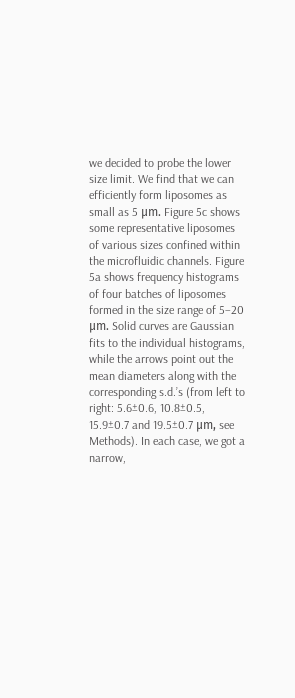we decided to probe the lower size limit. We find that we can efficiently form liposomes as small as 5 μm. Figure 5c shows some representative liposomes of various sizes confined within the microfluidic channels. Figure 5a shows frequency histograms of four batches of liposomes formed in the size range of 5–20 μm. Solid curves are Gaussian fits to the individual histograms, while the arrows point out the mean diameters along with the corresponding s.d.’s (from left to right: 5.6±0.6, 10.8±0.5, 15.9±0.7 and 19.5±0.7 μm, see Methods). In each case, we got a narrow,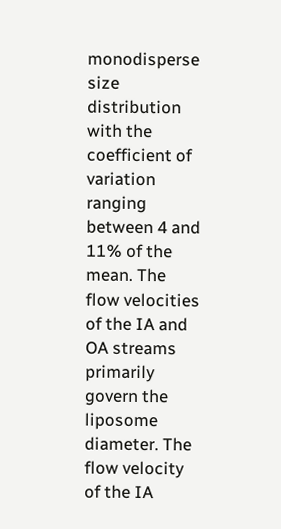monodisperse size distribution with the coefficient of variation ranging between 4 and 11% of the mean. The flow velocities of the IA and OA streams primarily govern the liposome diameter. The flow velocity of the IA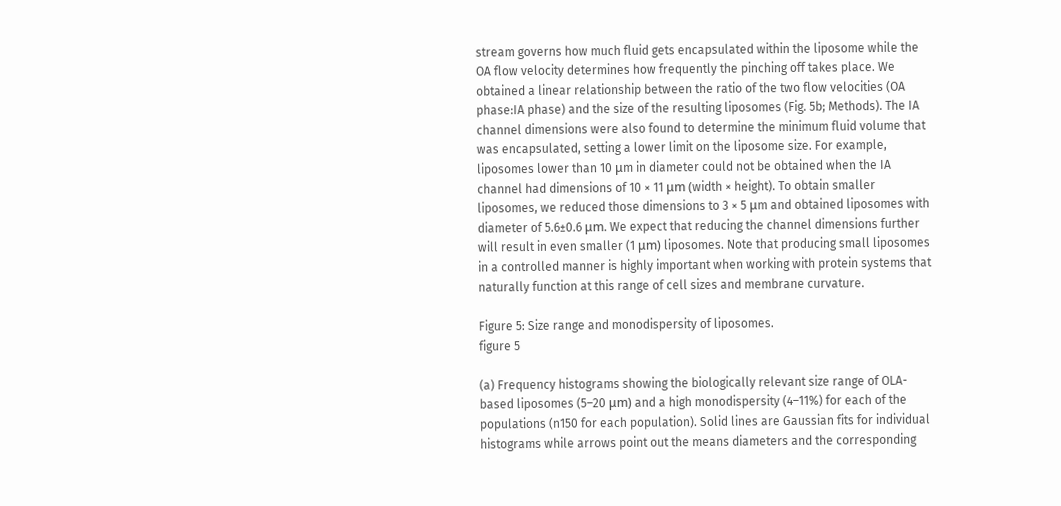stream governs how much fluid gets encapsulated within the liposome while the OA flow velocity determines how frequently the pinching off takes place. We obtained a linear relationship between the ratio of the two flow velocities (OA phase:IA phase) and the size of the resulting liposomes (Fig. 5b; Methods). The IA channel dimensions were also found to determine the minimum fluid volume that was encapsulated, setting a lower limit on the liposome size. For example, liposomes lower than 10 μm in diameter could not be obtained when the IA channel had dimensions of 10 × 11 μm (width × height). To obtain smaller liposomes, we reduced those dimensions to 3 × 5 μm and obtained liposomes with diameter of 5.6±0.6 μm. We expect that reducing the channel dimensions further will result in even smaller (1 μm) liposomes. Note that producing small liposomes in a controlled manner is highly important when working with protein systems that naturally function at this range of cell sizes and membrane curvature.

Figure 5: Size range and monodispersity of liposomes.
figure 5

(a) Frequency histograms showing the biologically relevant size range of OLA-based liposomes (5–20 μm) and a high monodispersity (4–11%) for each of the populations (n150 for each population). Solid lines are Gaussian fits for individual histograms while arrows point out the means diameters and the corresponding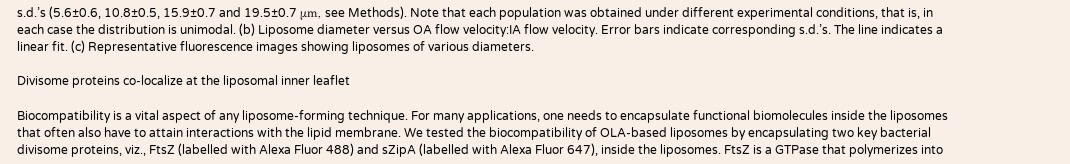s.d.’s (5.6±0.6, 10.8±0.5, 15.9±0.7 and 19.5±0.7 μm, see Methods). Note that each population was obtained under different experimental conditions, that is, in each case the distribution is unimodal. (b) Liposome diameter versus OA flow velocity:IA flow velocity. Error bars indicate corresponding s.d.’s. The line indicates a linear fit. (c) Representative fluorescence images showing liposomes of various diameters.

Divisome proteins co-localize at the liposomal inner leaflet

Biocompatibility is a vital aspect of any liposome-forming technique. For many applications, one needs to encapsulate functional biomolecules inside the liposomes that often also have to attain interactions with the lipid membrane. We tested the biocompatibility of OLA-based liposomes by encapsulating two key bacterial divisome proteins, viz., FtsZ (labelled with Alexa Fluor 488) and sZipA (labelled with Alexa Fluor 647), inside the liposomes. FtsZ is a GTPase that polymerizes into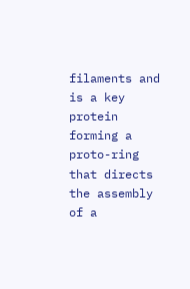filaments and is a key protein forming a proto-ring that directs the assembly of a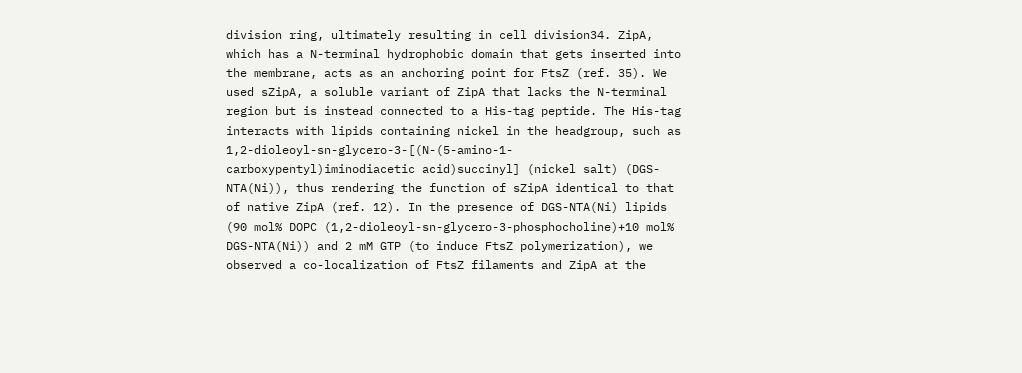division ring, ultimately resulting in cell division34. ZipA, which has a N-terminal hydrophobic domain that gets inserted into the membrane, acts as an anchoring point for FtsZ (ref. 35). We used sZipA, a soluble variant of ZipA that lacks the N-terminal region but is instead connected to a His-tag peptide. The His-tag interacts with lipids containing nickel in the headgroup, such as 1,2-dioleoyl-sn-glycero-3-[(N-(5-amino-1-carboxypentyl)iminodiacetic acid)succinyl] (nickel salt) (DGS-NTA(Ni)), thus rendering the function of sZipA identical to that of native ZipA (ref. 12). In the presence of DGS-NTA(Ni) lipids (90 mol% DOPC (1,2-dioleoyl-sn-glycero-3-phosphocholine)+10 mol% DGS-NTA(Ni)) and 2 mM GTP (to induce FtsZ polymerization), we observed a co-localization of FtsZ filaments and ZipA at the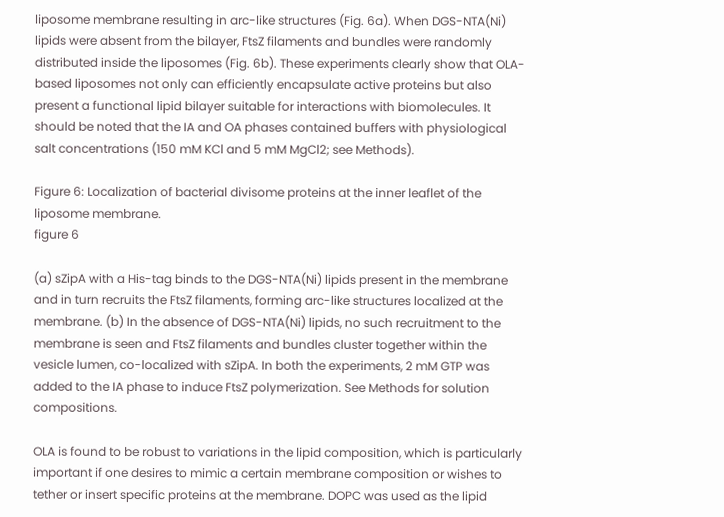liposome membrane resulting in arc-like structures (Fig. 6a). When DGS-NTA(Ni) lipids were absent from the bilayer, FtsZ filaments and bundles were randomly distributed inside the liposomes (Fig. 6b). These experiments clearly show that OLA-based liposomes not only can efficiently encapsulate active proteins but also present a functional lipid bilayer suitable for interactions with biomolecules. It should be noted that the IA and OA phases contained buffers with physiological salt concentrations (150 mM KCl and 5 mM MgCl2; see Methods).

Figure 6: Localization of bacterial divisome proteins at the inner leaflet of the liposome membrane.
figure 6

(a) sZipA with a His-tag binds to the DGS-NTA(Ni) lipids present in the membrane and in turn recruits the FtsZ filaments, forming arc-like structures localized at the membrane. (b) In the absence of DGS-NTA(Ni) lipids, no such recruitment to the membrane is seen and FtsZ filaments and bundles cluster together within the vesicle lumen, co-localized with sZipA. In both the experiments, 2 mM GTP was added to the IA phase to induce FtsZ polymerization. See Methods for solution compositions.

OLA is found to be robust to variations in the lipid composition, which is particularly important if one desires to mimic a certain membrane composition or wishes to tether or insert specific proteins at the membrane. DOPC was used as the lipid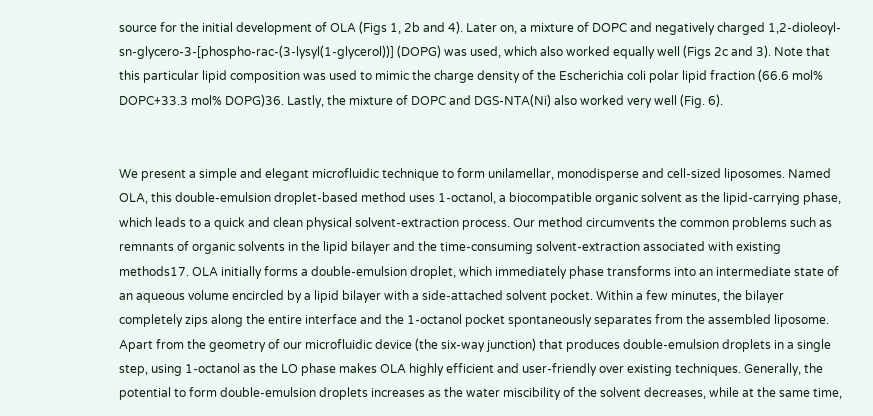source for the initial development of OLA (Figs 1, 2b and 4). Later on, a mixture of DOPC and negatively charged 1,2-dioleoyl-sn-glycero-3-[phospho-rac-(3-lysyl(1-glycerol))] (DOPG) was used, which also worked equally well (Figs 2c and 3). Note that this particular lipid composition was used to mimic the charge density of the Escherichia coli polar lipid fraction (66.6 mol% DOPC+33.3 mol% DOPG)36. Lastly, the mixture of DOPC and DGS-NTA(Ni) also worked very well (Fig. 6).


We present a simple and elegant microfluidic technique to form unilamellar, monodisperse and cell-sized liposomes. Named OLA, this double-emulsion droplet-based method uses 1-octanol, a biocompatible organic solvent as the lipid-carrying phase, which leads to a quick and clean physical solvent-extraction process. Our method circumvents the common problems such as remnants of organic solvents in the lipid bilayer and the time-consuming solvent-extraction associated with existing methods17. OLA initially forms a double-emulsion droplet, which immediately phase transforms into an intermediate state of an aqueous volume encircled by a lipid bilayer with a side-attached solvent pocket. Within a few minutes, the bilayer completely zips along the entire interface and the 1-octanol pocket spontaneously separates from the assembled liposome. Apart from the geometry of our microfluidic device (the six-way junction) that produces double-emulsion droplets in a single step, using 1-octanol as the LO phase makes OLA highly efficient and user-friendly over existing techniques. Generally, the potential to form double-emulsion droplets increases as the water miscibility of the solvent decreases, while at the same time,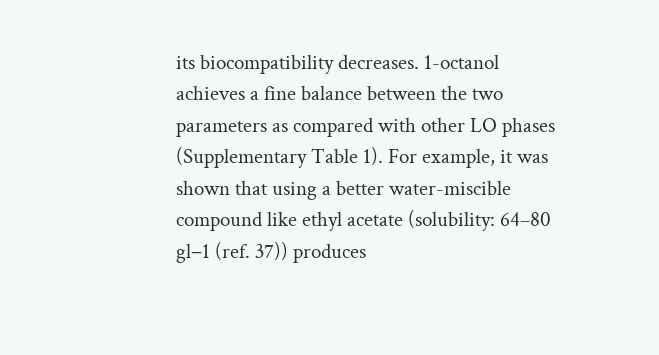its biocompatibility decreases. 1-octanol achieves a fine balance between the two parameters as compared with other LO phases (Supplementary Table 1). For example, it was shown that using a better water-miscible compound like ethyl acetate (solubility: 64–80 gl−1 (ref. 37)) produces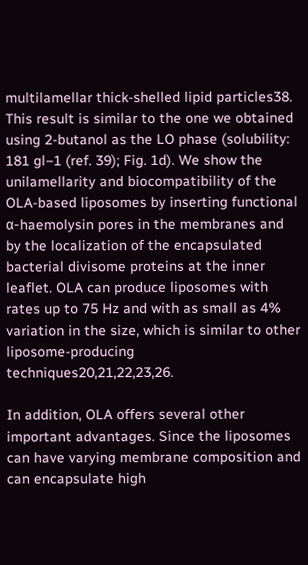multilamellar thick-shelled lipid particles38. This result is similar to the one we obtained using 2-butanol as the LO phase (solubility: 181 gl−1 (ref. 39); Fig. 1d). We show the unilamellarity and biocompatibility of the OLA-based liposomes by inserting functional α-haemolysin pores in the membranes and by the localization of the encapsulated bacterial divisome proteins at the inner leaflet. OLA can produce liposomes with rates up to 75 Hz and with as small as 4% variation in the size, which is similar to other liposome-producing techniques20,21,22,23,26.

In addition, OLA offers several other important advantages. Since the liposomes can have varying membrane composition and can encapsulate high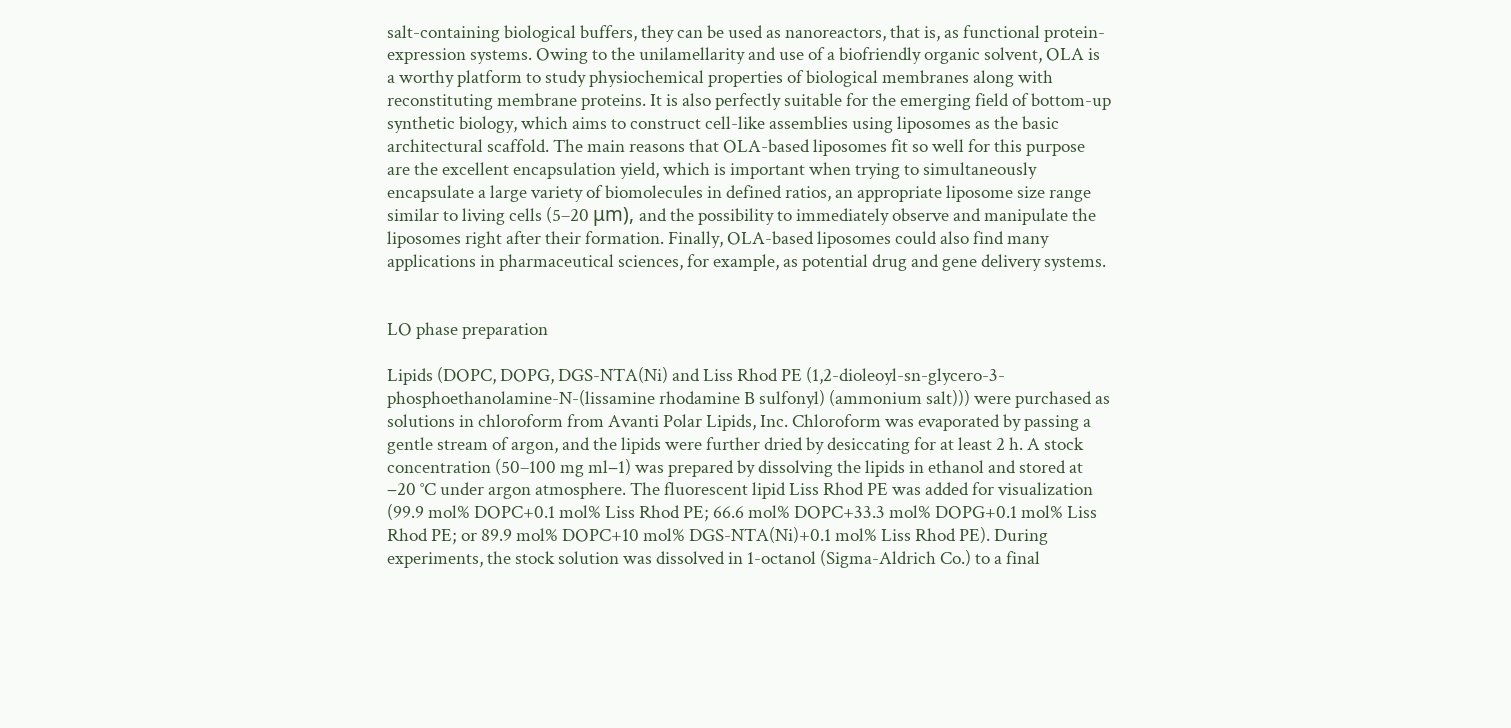salt-containing biological buffers, they can be used as nanoreactors, that is, as functional protein-expression systems. Owing to the unilamellarity and use of a biofriendly organic solvent, OLA is a worthy platform to study physiochemical properties of biological membranes along with reconstituting membrane proteins. It is also perfectly suitable for the emerging field of bottom-up synthetic biology, which aims to construct cell-like assemblies using liposomes as the basic architectural scaffold. The main reasons that OLA-based liposomes fit so well for this purpose are the excellent encapsulation yield, which is important when trying to simultaneously encapsulate a large variety of biomolecules in defined ratios, an appropriate liposome size range similar to living cells (5–20 μm), and the possibility to immediately observe and manipulate the liposomes right after their formation. Finally, OLA-based liposomes could also find many applications in pharmaceutical sciences, for example, as potential drug and gene delivery systems.


LO phase preparation

Lipids (DOPC, DOPG, DGS-NTA(Ni) and Liss Rhod PE (1,2-dioleoyl-sn-glycero-3-phosphoethanolamine-N-(lissamine rhodamine B sulfonyl) (ammonium salt))) were purchased as solutions in chloroform from Avanti Polar Lipids, Inc. Chloroform was evaporated by passing a gentle stream of argon, and the lipids were further dried by desiccating for at least 2 h. A stock concentration (50–100 mg ml−1) was prepared by dissolving the lipids in ethanol and stored at −20 °C under argon atmosphere. The fluorescent lipid Liss Rhod PE was added for visualization (99.9 mol% DOPC+0.1 mol% Liss Rhod PE; 66.6 mol% DOPC+33.3 mol% DOPG+0.1 mol% Liss Rhod PE; or 89.9 mol% DOPC+10 mol% DGS-NTA(Ni)+0.1 mol% Liss Rhod PE). During experiments, the stock solution was dissolved in 1-octanol (Sigma-Aldrich Co.) to a final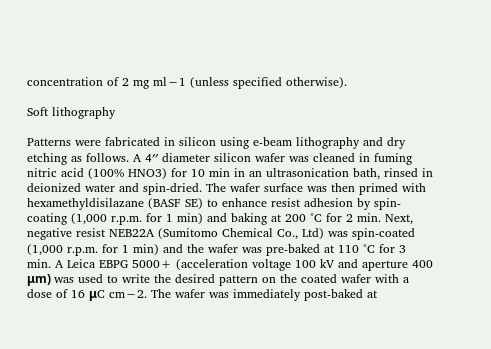concentration of 2 mg ml−1 (unless specified otherwise).

Soft lithography

Patterns were fabricated in silicon using e-beam lithography and dry etching as follows. A 4′′ diameter silicon wafer was cleaned in fuming nitric acid (100% HNO3) for 10 min in an ultrasonication bath, rinsed in deionized water and spin-dried. The wafer surface was then primed with hexamethyldisilazane (BASF SE) to enhance resist adhesion by spin-coating (1,000 r.p.m. for 1 min) and baking at 200 °C for 2 min. Next, negative resist NEB22A (Sumitomo Chemical Co., Ltd) was spin-coated (1,000 r.p.m. for 1 min) and the wafer was pre-baked at 110 °C for 3 min. A Leica EBPG 5000+ (acceleration voltage 100 kV and aperture 400 μm) was used to write the desired pattern on the coated wafer with a dose of 16 μC cm−2. The wafer was immediately post-baked at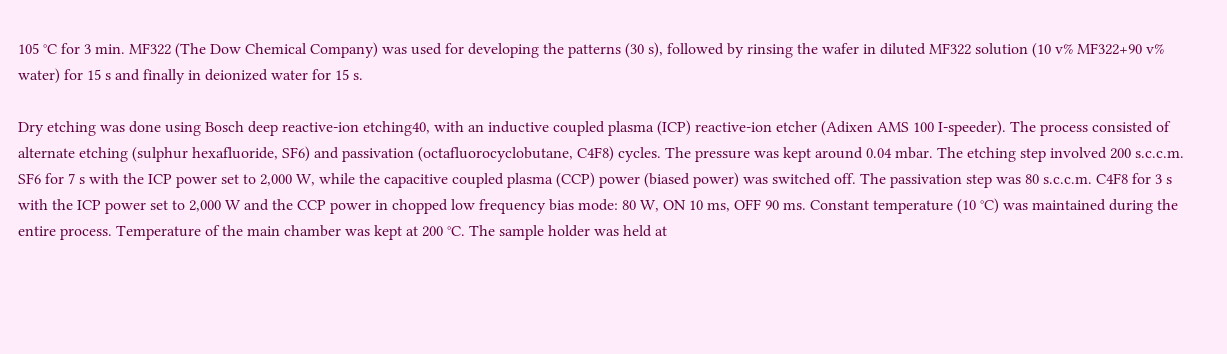105 °C for 3 min. MF322 (The Dow Chemical Company) was used for developing the patterns (30 s), followed by rinsing the wafer in diluted MF322 solution (10 v% MF322+90 v% water) for 15 s and finally in deionized water for 15 s.

Dry etching was done using Bosch deep reactive-ion etching40, with an inductive coupled plasma (ICP) reactive-ion etcher (Adixen AMS 100 I-speeder). The process consisted of alternate etching (sulphur hexafluoride, SF6) and passivation (octafluorocyclobutane, C4F8) cycles. The pressure was kept around 0.04 mbar. The etching step involved 200 s.c.c.m. SF6 for 7 s with the ICP power set to 2,000 W, while the capacitive coupled plasma (CCP) power (biased power) was switched off. The passivation step was 80 s.c.c.m. C4F8 for 3 s with the ICP power set to 2,000 W and the CCP power in chopped low frequency bias mode: 80 W, ON 10 ms, OFF 90 ms. Constant temperature (10 °C) was maintained during the entire process. Temperature of the main chamber was kept at 200 °C. The sample holder was held at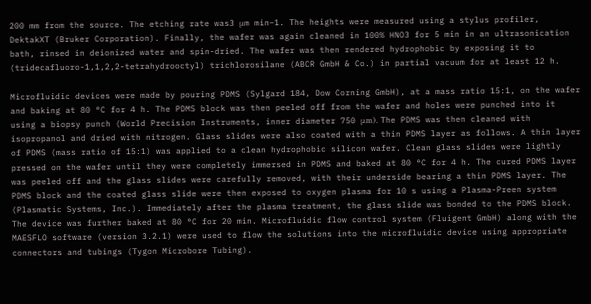200 mm from the source. The etching rate was3 μm min−1. The heights were measured using a stylus profiler, DektakXT (Bruker Corporation). Finally, the wafer was again cleaned in 100% HNO3 for 5 min in an ultrasonication bath, rinsed in deionized water and spin-dried. The wafer was then rendered hydrophobic by exposing it to (tridecafluoro-1,1,2,2-tetrahydrooctyl) trichlorosilane (ABCR GmbH & Co.) in partial vacuum for at least 12 h.

Microfluidic devices were made by pouring PDMS (Sylgard 184, Dow Corning GmbH), at a mass ratio 15:1, on the wafer and baking at 80 °C for 4 h. The PDMS block was then peeled off from the wafer and holes were punched into it using a biopsy punch (World Precision Instruments, inner diameter 750 μm). The PDMS was then cleaned with isopropanol and dried with nitrogen. Glass slides were also coated with a thin PDMS layer as follows. A thin layer of PDMS (mass ratio of 15:1) was applied to a clean hydrophobic silicon wafer. Clean glass slides were lightly pressed on the wafer until they were completely immersed in PDMS and baked at 80 °C for 4 h. The cured PDMS layer was peeled off and the glass slides were carefully removed, with their underside bearing a thin PDMS layer. The PDMS block and the coated glass slide were then exposed to oxygen plasma for 10 s using a Plasma-Preen system (Plasmatic Systems, Inc.). Immediately after the plasma treatment, the glass slide was bonded to the PDMS block. The device was further baked at 80 °C for 20 min. Microfluidic flow control system (Fluigent GmbH) along with the MAESFLO software (version 3.2.1) were used to flow the solutions into the microfluidic device using appropriate connectors and tubings (Tygon Microbore Tubing).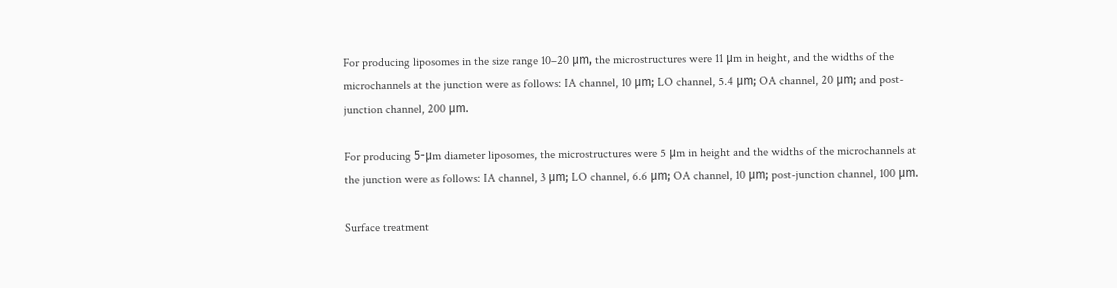For producing liposomes in the size range 10–20 μm, the microstructures were 11 μm in height, and the widths of the microchannels at the junction were as follows: IA channel, 10 μm; LO channel, 5.4 μm; OA channel, 20 μm; and post-junction channel, 200 μm.

For producing 5-μm diameter liposomes, the microstructures were 5 μm in height and the widths of the microchannels at the junction were as follows: IA channel, 3 μm; LO channel, 6.6 μm; OA channel, 10 μm; post-junction channel, 100 μm.

Surface treatment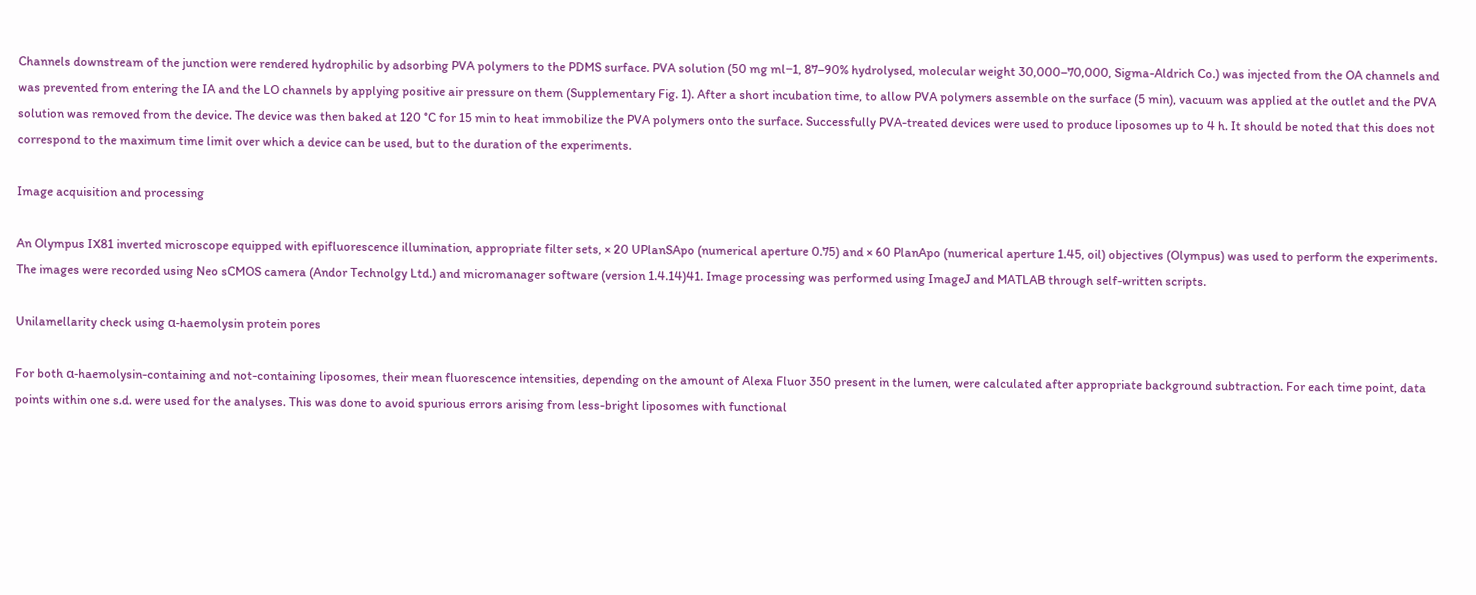Channels downstream of the junction were rendered hydrophilic by adsorbing PVA polymers to the PDMS surface. PVA solution (50 mg ml−1, 87–90% hydrolysed, molecular weight 30,000–70,000, Sigma-Aldrich Co.) was injected from the OA channels and was prevented from entering the IA and the LO channels by applying positive air pressure on them (Supplementary Fig. 1). After a short incubation time, to allow PVA polymers assemble on the surface (5 min), vacuum was applied at the outlet and the PVA solution was removed from the device. The device was then baked at 120 °C for 15 min to heat immobilize the PVA polymers onto the surface. Successfully PVA-treated devices were used to produce liposomes up to 4 h. It should be noted that this does not correspond to the maximum time limit over which a device can be used, but to the duration of the experiments.

Image acquisition and processing

An Olympus IX81 inverted microscope equipped with epifluorescence illumination, appropriate filter sets, × 20 UPlanSApo (numerical aperture 0.75) and × 60 PlanApo (numerical aperture 1.45, oil) objectives (Olympus) was used to perform the experiments. The images were recorded using Neo sCMOS camera (Andor Technolgy Ltd.) and micromanager software (version 1.4.14)41. Image processing was performed using ImageJ and MATLAB through self-written scripts.

Unilamellarity check using α-haemolysin protein pores

For both α-haemolysin-containing and not-containing liposomes, their mean fluorescence intensities, depending on the amount of Alexa Fluor 350 present in the lumen, were calculated after appropriate background subtraction. For each time point, data points within one s.d. were used for the analyses. This was done to avoid spurious errors arising from less-bright liposomes with functional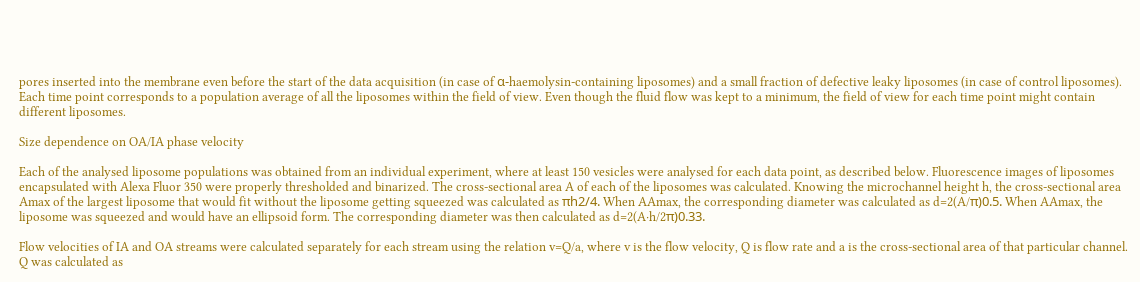pores inserted into the membrane even before the start of the data acquisition (in case of α-haemolysin-containing liposomes) and a small fraction of defective leaky liposomes (in case of control liposomes). Each time point corresponds to a population average of all the liposomes within the field of view. Even though the fluid flow was kept to a minimum, the field of view for each time point might contain different liposomes.

Size dependence on OA/IA phase velocity

Each of the analysed liposome populations was obtained from an individual experiment, where at least 150 vesicles were analysed for each data point, as described below. Fluorescence images of liposomes encapsulated with Alexa Fluor 350 were properly thresholded and binarized. The cross-sectional area A of each of the liposomes was calculated. Knowing the microchannel height h, the cross-sectional area Amax of the largest liposome that would fit without the liposome getting squeezed was calculated as πh2/4. When AAmax, the corresponding diameter was calculated as d=2(A/π)0.5. When AAmax, the liposome was squeezed and would have an ellipsoid form. The corresponding diameter was then calculated as d=2(A·h/2π)0.33.

Flow velocities of IA and OA streams were calculated separately for each stream using the relation v=Q/a, where v is the flow velocity, Q is flow rate and a is the cross-sectional area of that particular channel. Q was calculated as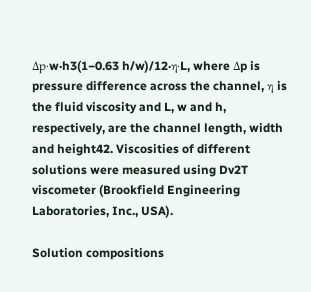Δp·w·h3(1−0.63 h/w)/12·η·L, where Δp is pressure difference across the channel, η is the fluid viscosity and L, w and h, respectively, are the channel length, width and height42. Viscosities of different solutions were measured using Dv2T viscometer (Brookfield Engineering Laboratories, Inc., USA).

Solution compositions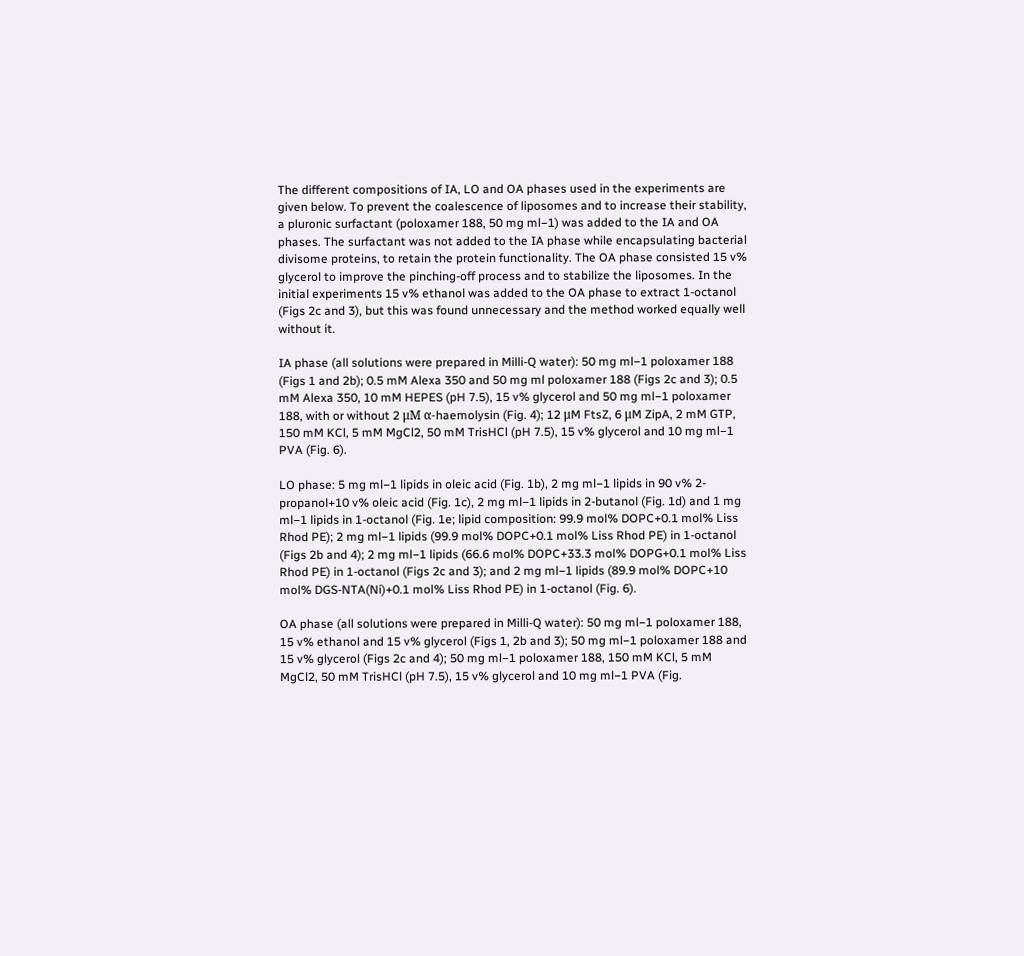The different compositions of IA, LO and OA phases used in the experiments are given below. To prevent the coalescence of liposomes and to increase their stability, a pluronic surfactant (poloxamer 188, 50 mg ml−1) was added to the IA and OA phases. The surfactant was not added to the IA phase while encapsulating bacterial divisome proteins, to retain the protein functionality. The OA phase consisted 15 v% glycerol to improve the pinching-off process and to stabilize the liposomes. In the initial experiments 15 v% ethanol was added to the OA phase to extract 1-octanol (Figs 2c and 3), but this was found unnecessary and the method worked equally well without it.

IA phase (all solutions were prepared in Milli-Q water): 50 mg ml−1 poloxamer 188 (Figs 1 and 2b); 0.5 mM Alexa 350 and 50 mg ml poloxamer 188 (Figs 2c and 3); 0.5 mM Alexa 350, 10 mM HEPES (pH 7.5), 15 v% glycerol and 50 mg ml−1 poloxamer 188, with or without 2 μM α-haemolysin (Fig. 4); 12 μM FtsZ, 6 μM ZipA, 2 mM GTP, 150 mM KCl, 5 mM MgCl2, 50 mM TrisHCl (pH 7.5), 15 v% glycerol and 10 mg ml−1 PVA (Fig. 6).

LO phase: 5 mg ml−1 lipids in oleic acid (Fig. 1b), 2 mg ml−1 lipids in 90 v% 2-propanol+10 v% oleic acid (Fig. 1c), 2 mg ml−1 lipids in 2-butanol (Fig. 1d) and 1 mg ml−1 lipids in 1-octanol (Fig. 1e; lipid composition: 99.9 mol% DOPC+0.1 mol% Liss Rhod PE); 2 mg ml−1 lipids (99.9 mol% DOPC+0.1 mol% Liss Rhod PE) in 1-octanol (Figs 2b and 4); 2 mg ml−1 lipids (66.6 mol% DOPC+33.3 mol% DOPG+0.1 mol% Liss Rhod PE) in 1-octanol (Figs 2c and 3); and 2 mg ml−1 lipids (89.9 mol% DOPC+10 mol% DGS-NTA(Ni)+0.1 mol% Liss Rhod PE) in 1-octanol (Fig. 6).

OA phase (all solutions were prepared in Milli-Q water): 50 mg ml−1 poloxamer 188, 15 v% ethanol and 15 v% glycerol (Figs 1, 2b and 3); 50 mg ml−1 poloxamer 188 and 15 v% glycerol (Figs 2c and 4); 50 mg ml−1 poloxamer 188, 150 mM KCl, 5 mM MgCl2, 50 mM TrisHCl (pH 7.5), 15 v% glycerol and 10 mg ml−1 PVA (Fig.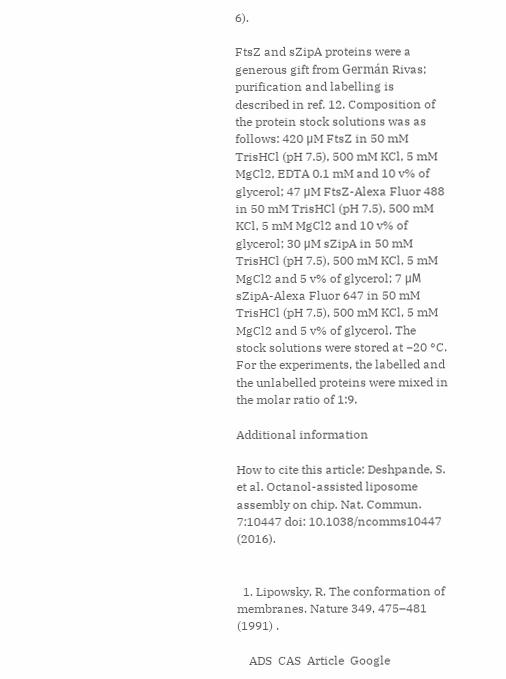6).

FtsZ and sZipA proteins were a generous gift from Germán Rivas; purification and labelling is described in ref. 12. Composition of the protein stock solutions was as follows: 420 μM FtsZ in 50 mM TrisHCl (pH 7.5), 500 mM KCl, 5 mM MgCl2, EDTA 0.1 mM and 10 v% of glycerol; 47 μM FtsZ-Alexa Fluor 488 in 50 mM TrisHCl (pH 7.5), 500 mM KCl, 5 mM MgCl2 and 10 v% of glycerol; 30 μM sZipA in 50 mM TrisHCl (pH 7.5), 500 mM KCl, 5 mM MgCl2 and 5 v% of glycerol; 7 μM sZipA-Alexa Fluor 647 in 50 mM TrisHCl (pH 7.5), 500 mM KCl, 5 mM MgCl2 and 5 v% of glycerol. The stock solutions were stored at −20 °C. For the experiments, the labelled and the unlabelled proteins were mixed in the molar ratio of 1:9.

Additional information

How to cite this article: Deshpande, S. et al. Octanol-assisted liposome assembly on chip. Nat. Commun. 7:10447 doi: 10.1038/ncomms10447 (2016).


  1. Lipowsky, R. The conformation of membranes. Nature 349, 475–481 (1991) .

    ADS  CAS  Article  Google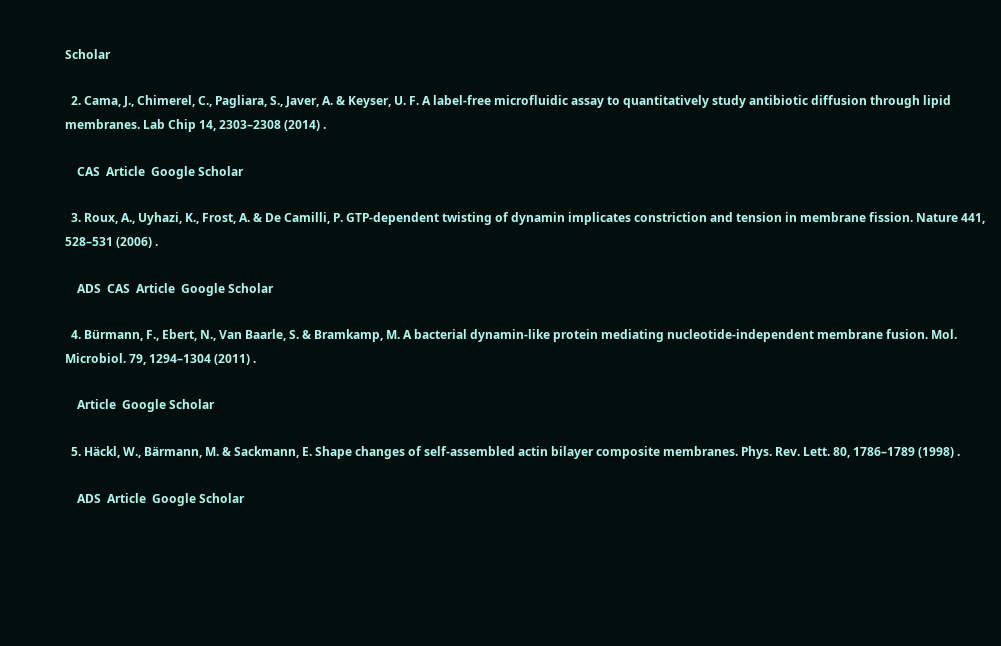Scholar

  2. Cama, J., Chimerel, C., Pagliara, S., Javer, A. & Keyser, U. F. A label-free microfluidic assay to quantitatively study antibiotic diffusion through lipid membranes. Lab Chip 14, 2303–2308 (2014) .

    CAS  Article  Google Scholar

  3. Roux, A., Uyhazi, K., Frost, A. & De Camilli, P. GTP-dependent twisting of dynamin implicates constriction and tension in membrane fission. Nature 441, 528–531 (2006) .

    ADS  CAS  Article  Google Scholar

  4. Bürmann, F., Ebert, N., Van Baarle, S. & Bramkamp, M. A bacterial dynamin-like protein mediating nucleotide-independent membrane fusion. Mol. Microbiol. 79, 1294–1304 (2011) .

    Article  Google Scholar

  5. Häckl, W., Bärmann, M. & Sackmann, E. Shape changes of self-assembled actin bilayer composite membranes. Phys. Rev. Lett. 80, 1786–1789 (1998) .

    ADS  Article  Google Scholar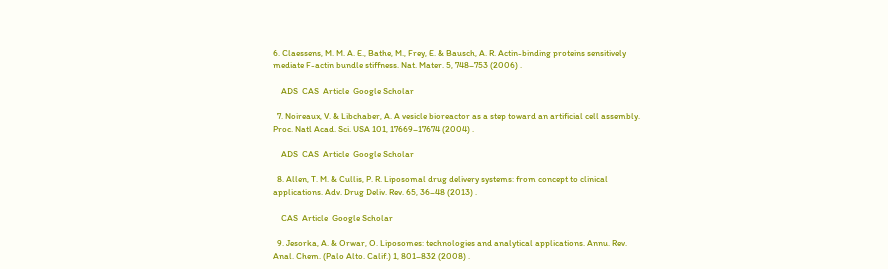6. Claessens, M. M. A. E., Bathe, M., Frey, E. & Bausch, A. R. Actin-binding proteins sensitively mediate F-actin bundle stiffness. Nat. Mater. 5, 748–753 (2006) .

    ADS  CAS  Article  Google Scholar

  7. Noireaux, V. & Libchaber, A. A vesicle bioreactor as a step toward an artificial cell assembly. Proc. Natl Acad. Sci. USA 101, 17669–17674 (2004) .

    ADS  CAS  Article  Google Scholar

  8. Allen, T. M. & Cullis, P. R. Liposomal drug delivery systems: from concept to clinical applications. Adv. Drug Deliv. Rev. 65, 36–48 (2013) .

    CAS  Article  Google Scholar

  9. Jesorka, A. & Orwar, O. Liposomes: technologies and analytical applications. Annu. Rev. Anal. Chem. (Palo Alto. Calif.) 1, 801–832 (2008) .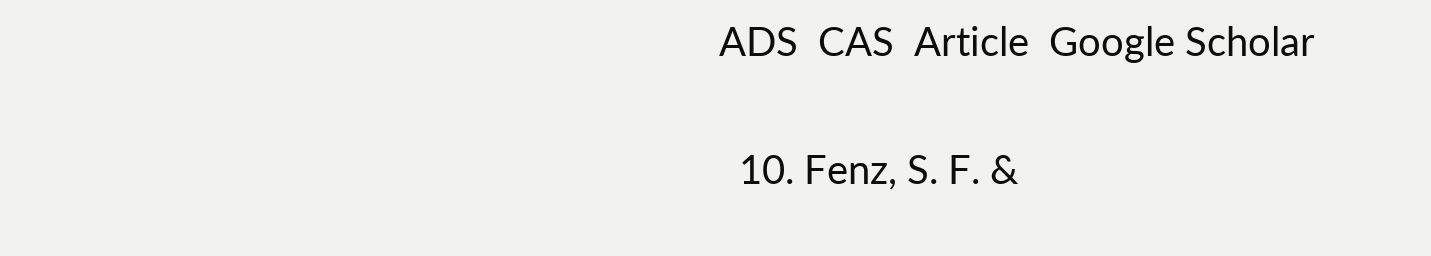ADS  CAS  Article  Google Scholar

  10. Fenz, S. F. &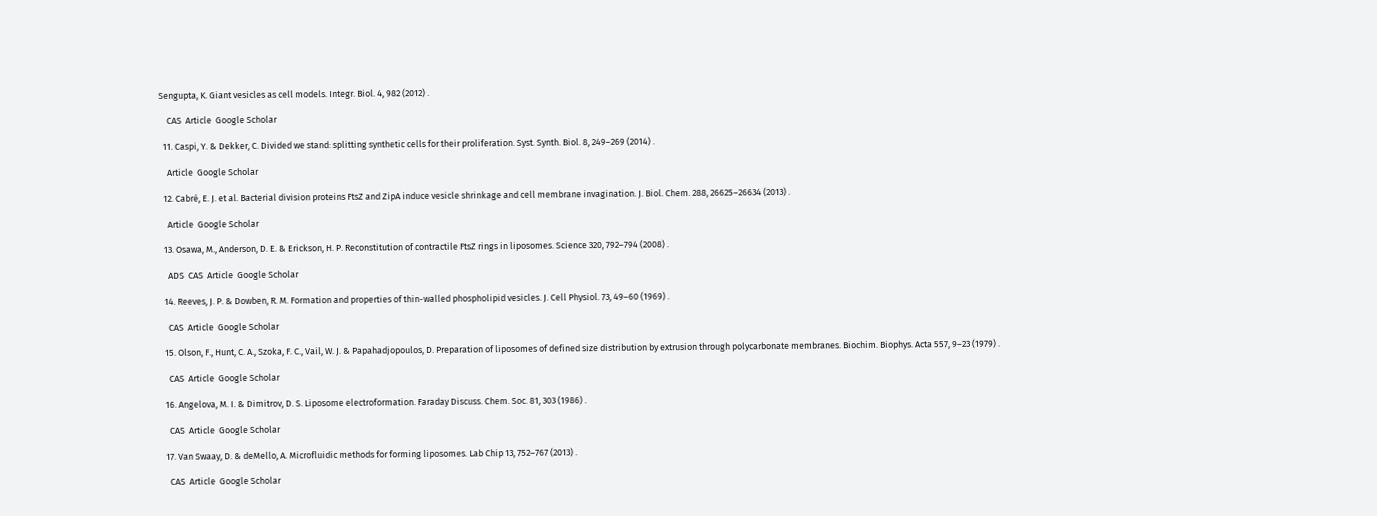Sengupta, K. Giant vesicles as cell models. Integr. Biol. 4, 982 (2012) .

    CAS  Article  Google Scholar

  11. Caspi, Y. & Dekker, C. Divided we stand: splitting synthetic cells for their proliferation. Syst. Synth. Biol. 8, 249–269 (2014) .

    Article  Google Scholar

  12. Cabré, E. J. et al. Bacterial division proteins FtsZ and ZipA induce vesicle shrinkage and cell membrane invagination. J. Biol. Chem. 288, 26625–26634 (2013) .

    Article  Google Scholar

  13. Osawa, M., Anderson, D. E. & Erickson, H. P. Reconstitution of contractile FtsZ rings in liposomes. Science 320, 792–794 (2008) .

    ADS  CAS  Article  Google Scholar

  14. Reeves, J. P. & Dowben, R. M. Formation and properties of thin-walled phospholipid vesicles. J. Cell Physiol. 73, 49–60 (1969) .

    CAS  Article  Google Scholar

  15. Olson, F., Hunt, C. A., Szoka, F. C., Vail, W. J. & Papahadjopoulos, D. Preparation of liposomes of defined size distribution by extrusion through polycarbonate membranes. Biochim. Biophys. Acta 557, 9–23 (1979) .

    CAS  Article  Google Scholar

  16. Angelova, M. I. & Dimitrov, D. S. Liposome electroformation. Faraday Discuss. Chem. Soc. 81, 303 (1986) .

    CAS  Article  Google Scholar

  17. Van Swaay, D. & deMello, A. Microfluidic methods for forming liposomes. Lab Chip 13, 752–767 (2013) .

    CAS  Article  Google Scholar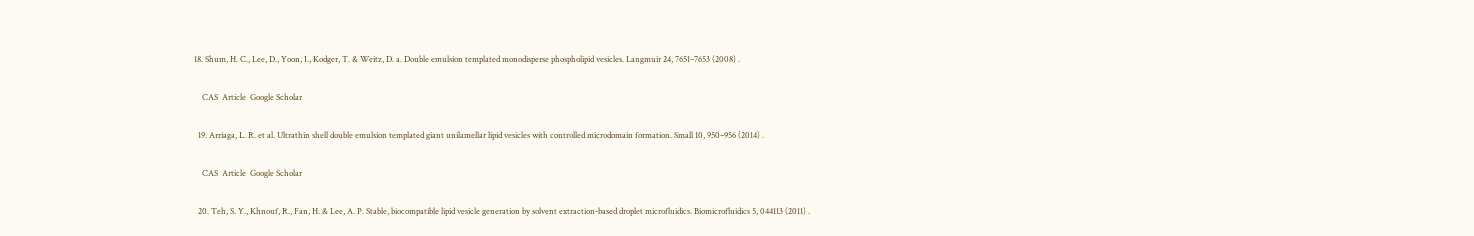18. Shum, H. C., Lee, D., Yoon, I., Kodger, T. & Weitz, D. a. Double emulsion templated monodisperse phospholipid vesicles. Langmuir 24, 7651–7653 (2008) .

    CAS  Article  Google Scholar

  19. Arriaga, L. R. et al. Ultrathin shell double emulsion templated giant unilamellar lipid vesicles with controlled microdomain formation. Small 10, 950–956 (2014) .

    CAS  Article  Google Scholar

  20. Teh, S. Y., Khnouf, R., Fan, H. & Lee, A. P. Stable, biocompatible lipid vesicle generation by solvent extraction-based droplet microfluidics. Biomicrofluidics 5, 044113 (2011) .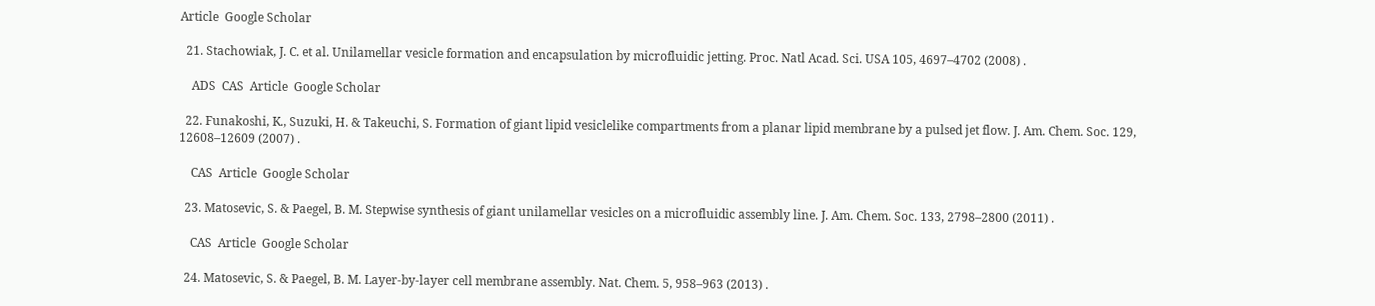Article  Google Scholar

  21. Stachowiak, J. C. et al. Unilamellar vesicle formation and encapsulation by microfluidic jetting. Proc. Natl Acad. Sci. USA 105, 4697–4702 (2008) .

    ADS  CAS  Article  Google Scholar

  22. Funakoshi, K., Suzuki, H. & Takeuchi, S. Formation of giant lipid vesiclelike compartments from a planar lipid membrane by a pulsed jet flow. J. Am. Chem. Soc. 129, 12608–12609 (2007) .

    CAS  Article  Google Scholar

  23. Matosevic, S. & Paegel, B. M. Stepwise synthesis of giant unilamellar vesicles on a microfluidic assembly line. J. Am. Chem. Soc. 133, 2798–2800 (2011) .

    CAS  Article  Google Scholar

  24. Matosevic, S. & Paegel, B. M. Layer-by-layer cell membrane assembly. Nat. Chem. 5, 958–963 (2013) .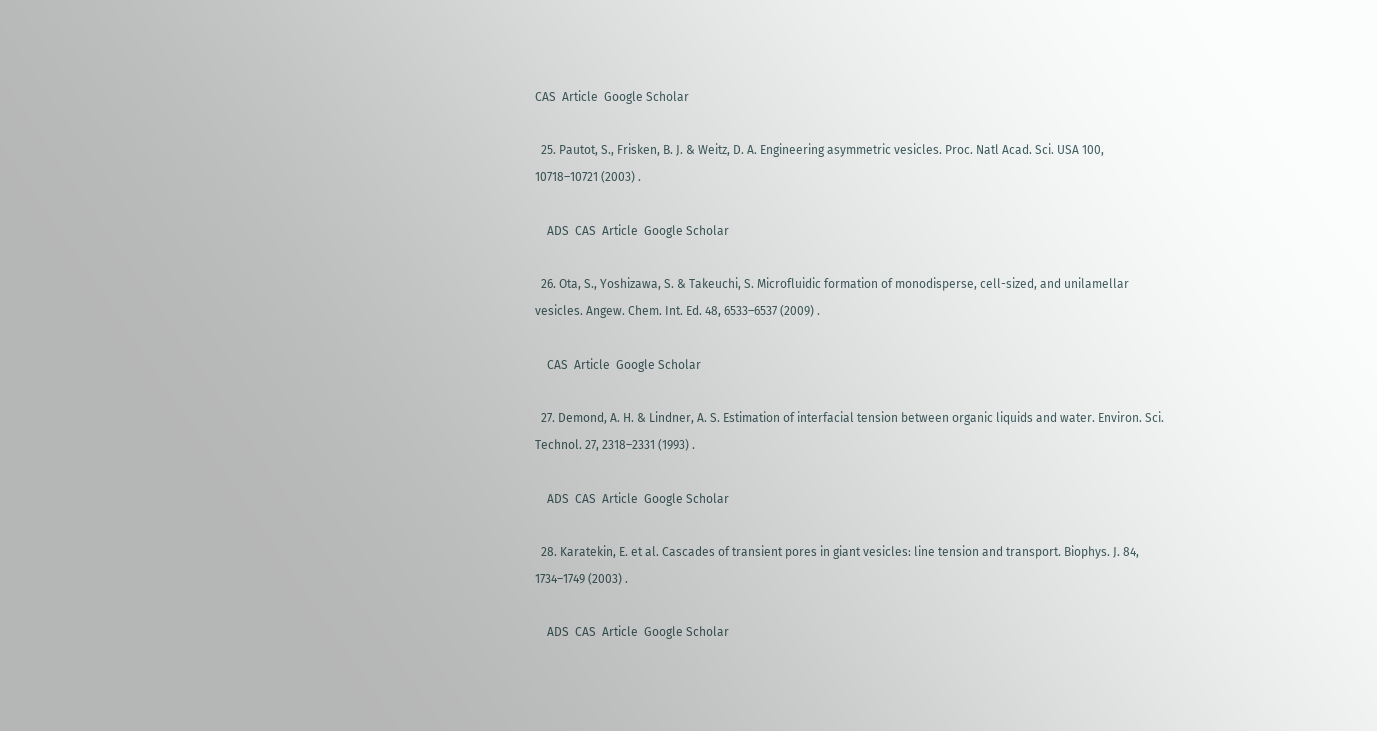CAS  Article  Google Scholar

  25. Pautot, S., Frisken, B. J. & Weitz, D. A. Engineering asymmetric vesicles. Proc. Natl Acad. Sci. USA 100, 10718–10721 (2003) .

    ADS  CAS  Article  Google Scholar

  26. Ota, S., Yoshizawa, S. & Takeuchi, S. Microfluidic formation of monodisperse, cell-sized, and unilamellar vesicles. Angew. Chem. Int. Ed. 48, 6533–6537 (2009) .

    CAS  Article  Google Scholar

  27. Demond, A. H. & Lindner, A. S. Estimation of interfacial tension between organic liquids and water. Environ. Sci. Technol. 27, 2318–2331 (1993) .

    ADS  CAS  Article  Google Scholar

  28. Karatekin, E. et al. Cascades of transient pores in giant vesicles: line tension and transport. Biophys. J. 84, 1734–1749 (2003) .

    ADS  CAS  Article  Google Scholar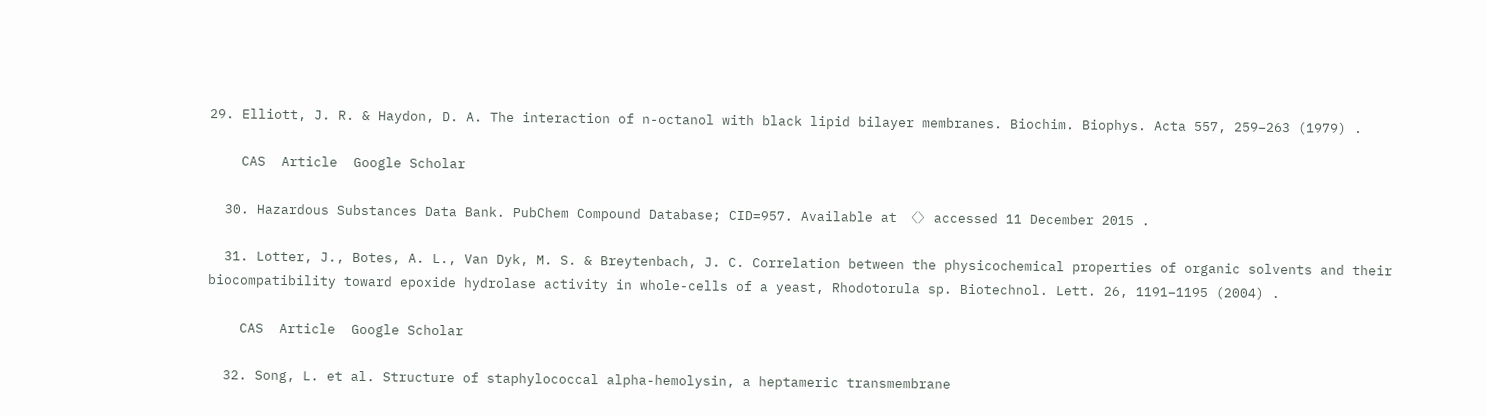29. Elliott, J. R. & Haydon, D. A. The interaction of n-octanol with black lipid bilayer membranes. Biochim. Biophys. Acta 557, 259–263 (1979) .

    CAS  Article  Google Scholar

  30. Hazardous Substances Data Bank. PubChem Compound Database; CID=957. Available at 〈〉 accessed 11 December 2015 .

  31. Lotter, J., Botes, A. L., Van Dyk, M. S. & Breytenbach, J. C. Correlation between the physicochemical properties of organic solvents and their biocompatibility toward epoxide hydrolase activity in whole-cells of a yeast, Rhodotorula sp. Biotechnol. Lett. 26, 1191–1195 (2004) .

    CAS  Article  Google Scholar

  32. Song, L. et al. Structure of staphylococcal alpha-hemolysin, a heptameric transmembrane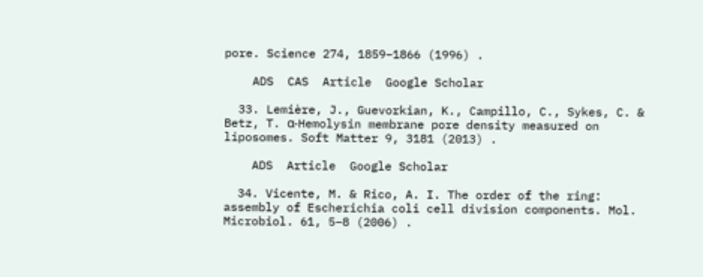pore. Science 274, 1859–1866 (1996) .

    ADS  CAS  Article  Google Scholar

  33. Lemière, J., Guevorkian, K., Campillo, C., Sykes, C. & Betz, T. α-Hemolysin membrane pore density measured on liposomes. Soft Matter 9, 3181 (2013) .

    ADS  Article  Google Scholar

  34. Vicente, M. & Rico, A. I. The order of the ring: assembly of Escherichia coli cell division components. Mol. Microbiol. 61, 5–8 (2006) .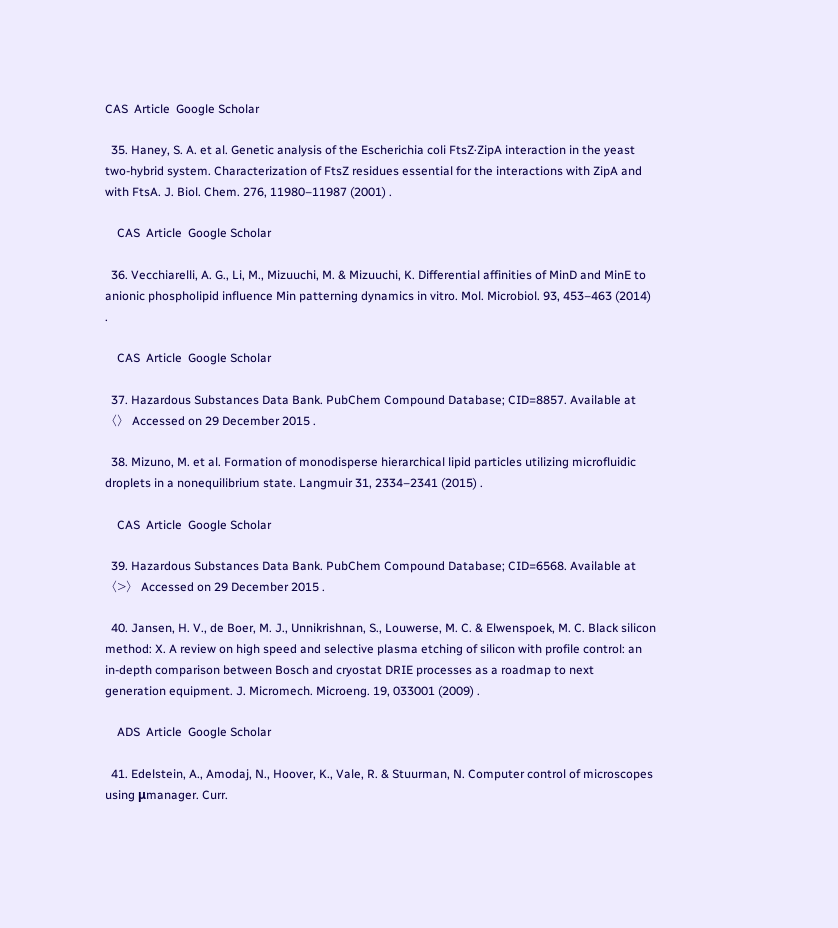CAS  Article  Google Scholar

  35. Haney, S. A. et al. Genetic analysis of the Escherichia coli FtsZ·ZipA interaction in the yeast two-hybrid system. Characterization of FtsZ residues essential for the interactions with ZipA and with FtsA. J. Biol. Chem. 276, 11980–11987 (2001) .

    CAS  Article  Google Scholar

  36. Vecchiarelli, A. G., Li, M., Mizuuchi, M. & Mizuuchi, K. Differential affinities of MinD and MinE to anionic phospholipid influence Min patterning dynamics in vitro. Mol. Microbiol. 93, 453–463 (2014) .

    CAS  Article  Google Scholar

  37. Hazardous Substances Data Bank. PubChem Compound Database; CID=8857. Available at 〈〉 Accessed on 29 December 2015 .

  38. Mizuno, M. et al. Formation of monodisperse hierarchical lipid particles utilizing microfluidic droplets in a nonequilibrium state. Langmuir 31, 2334–2341 (2015) .

    CAS  Article  Google Scholar

  39. Hazardous Substances Data Bank. PubChem Compound Database; CID=6568. Available at 〈>〉 Accessed on 29 December 2015 .

  40. Jansen, H. V., de Boer, M. J., Unnikrishnan, S., Louwerse, M. C. & Elwenspoek, M. C. Black silicon method: X. A review on high speed and selective plasma etching of silicon with profile control: an in-depth comparison between Bosch and cryostat DRIE processes as a roadmap to next generation equipment. J. Micromech. Microeng. 19, 033001 (2009) .

    ADS  Article  Google Scholar

  41. Edelstein, A., Amodaj, N., Hoover, K., Vale, R. & Stuurman, N. Computer control of microscopes using μmanager. Curr.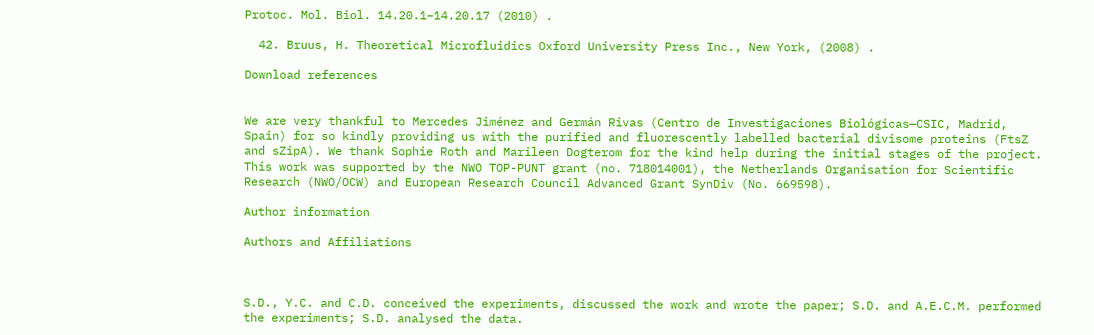Protoc. Mol. Biol. 14.20.1–14.20.17 (2010) .

  42. Bruus, H. Theoretical Microfluidics Oxford University Press Inc., New York, (2008) .

Download references


We are very thankful to Mercedes Jiménez and Germán Rivas (Centro de Investigaciones Biológicas—CSIC, Madrid, Spain) for so kindly providing us with the purified and fluorescently labelled bacterial divisome proteins (FtsZ and sZipA). We thank Sophie Roth and Marileen Dogterom for the kind help during the initial stages of the project. This work was supported by the NWO TOP-PUNT grant (no. 718014001), the Netherlands Organisation for Scientific Research (NWO/OCW) and European Research Council Advanced Grant SynDiv (No. 669598).

Author information

Authors and Affiliations



S.D., Y.C. and C.D. conceived the experiments, discussed the work and wrote the paper; S.D. and A.E.C.M. performed the experiments; S.D. analysed the data.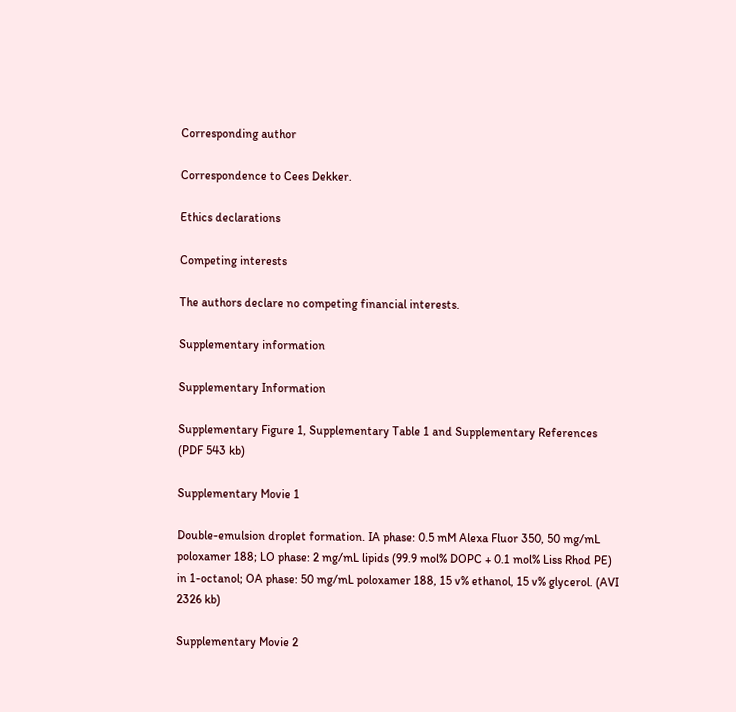Corresponding author

Correspondence to Cees Dekker.

Ethics declarations

Competing interests

The authors declare no competing financial interests.

Supplementary information

Supplementary Information

Supplementary Figure 1, Supplementary Table 1 and Supplementary References (PDF 543 kb)

Supplementary Movie 1

Double-emulsion droplet formation. IA phase: 0.5 mM Alexa Fluor 350, 50 mg/mL poloxamer 188; LO phase: 2 mg/mL lipids (99.9 mol% DOPC + 0.1 mol% Liss Rhod PE) in 1-octanol; OA phase: 50 mg/mL poloxamer 188, 15 v% ethanol, 15 v% glycerol. (AVI 2326 kb)

Supplementary Movie 2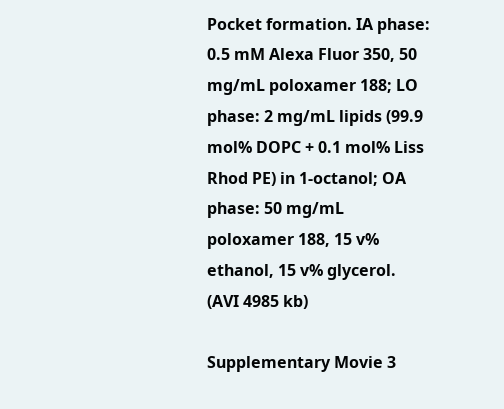Pocket formation. IA phase: 0.5 mM Alexa Fluor 350, 50 mg/mL poloxamer 188; LO phase: 2 mg/mL lipids (99.9 mol% DOPC + 0.1 mol% Liss Rhod PE) in 1-octanol; OA phase: 50 mg/mL poloxamer 188, 15 v% ethanol, 15 v% glycerol. (AVI 4985 kb)

Supplementary Movie 3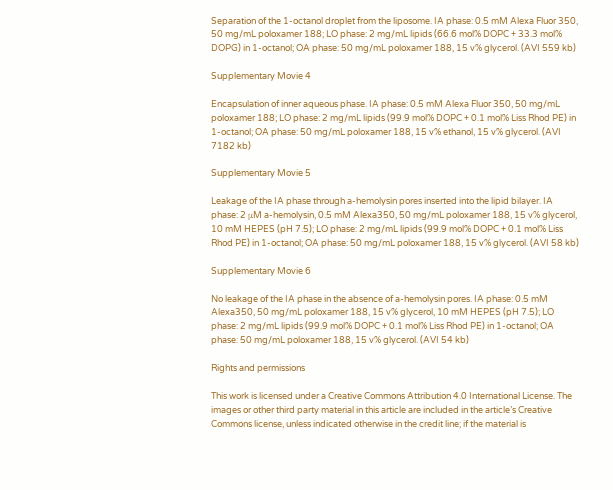Separation of the 1-octanol droplet from the liposome. IA phase: 0.5 mM Alexa Fluor 350, 50 mg/mL poloxamer 188; LO phase: 2 mg/mL lipids (66.6 mol% DOPC + 33.3 mol% DOPG) in 1-octanol; OA phase: 50 mg/mL poloxamer 188, 15 v% glycerol. (AVI 559 kb)

Supplementary Movie 4

Encapsulation of inner aqueous phase. IA phase: 0.5 mM Alexa Fluor 350, 50 mg/mL poloxamer 188; LO phase: 2 mg/mL lipids (99.9 mol% DOPC + 0.1 mol% Liss Rhod PE) in 1-octanol; OA phase: 50 mg/mL poloxamer 188, 15 v% ethanol, 15 v% glycerol. (AVI 7182 kb)

Supplementary Movie 5

Leakage of the IA phase through a-hemolysin pores inserted into the lipid bilayer. IA phase: 2 μM a-hemolysin, 0.5 mM Alexa350, 50 mg/mL poloxamer 188, 15 v% glycerol, 10 mM HEPES (pH 7.5); LO phase: 2 mg/mL lipids (99.9 mol% DOPC + 0.1 mol% Liss Rhod PE) in 1-octanol; OA phase: 50 mg/mL poloxamer 188, 15 v% glycerol. (AVI 58 kb)

Supplementary Movie 6

No leakage of the IA phase in the absence of a-hemolysin pores. IA phase: 0.5 mM Alexa350, 50 mg/mL poloxamer 188, 15 v% glycerol, 10 mM HEPES (pH 7.5); LO phase: 2 mg/mL lipids (99.9 mol% DOPC + 0.1 mol% Liss Rhod PE) in 1-octanol; OA phase: 50 mg/mL poloxamer 188, 15 v% glycerol. (AVI 54 kb)

Rights and permissions

This work is licensed under a Creative Commons Attribution 4.0 International License. The images or other third party material in this article are included in the article’s Creative Commons license, unless indicated otherwise in the credit line; if the material is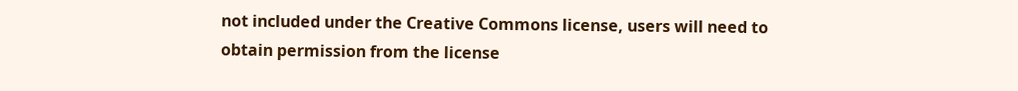not included under the Creative Commons license, users will need to obtain permission from the license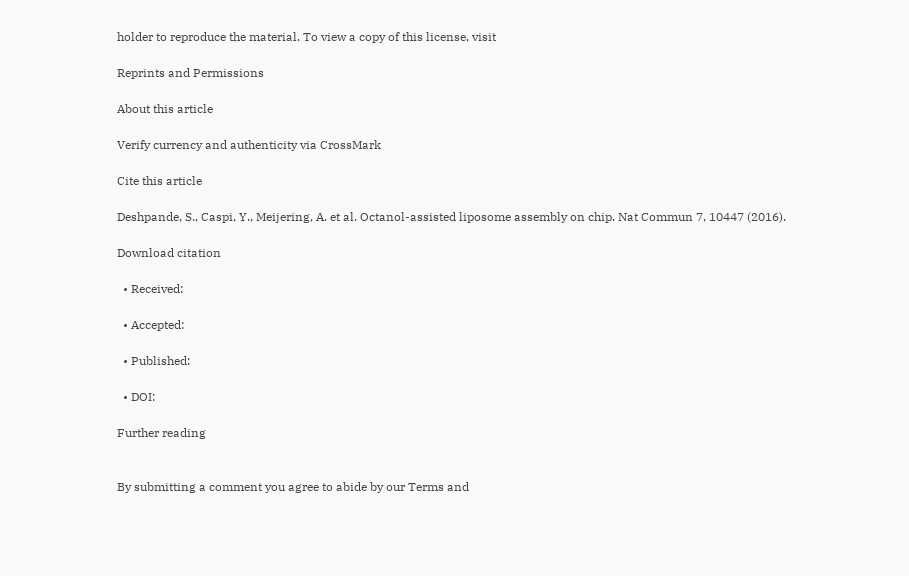holder to reproduce the material. To view a copy of this license, visit

Reprints and Permissions

About this article

Verify currency and authenticity via CrossMark

Cite this article

Deshpande, S., Caspi, Y., Meijering, A. et al. Octanol-assisted liposome assembly on chip. Nat Commun 7, 10447 (2016).

Download citation

  • Received:

  • Accepted:

  • Published:

  • DOI:

Further reading


By submitting a comment you agree to abide by our Terms and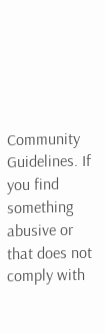Community Guidelines. If you find something abusive or that does not comply with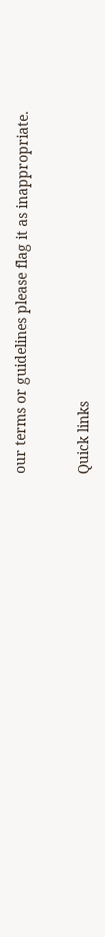our terms or guidelines please flag it as inappropriate.


Quick links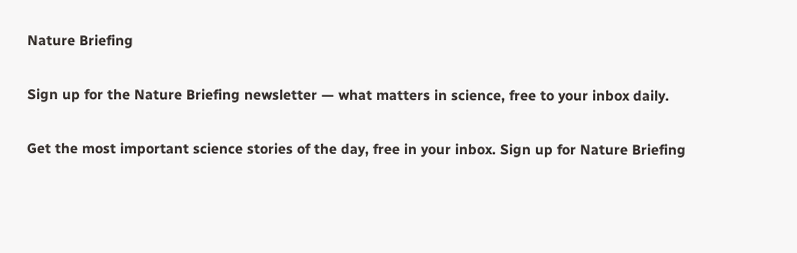Nature Briefing

Sign up for the Nature Briefing newsletter — what matters in science, free to your inbox daily.

Get the most important science stories of the day, free in your inbox. Sign up for Nature Briefing